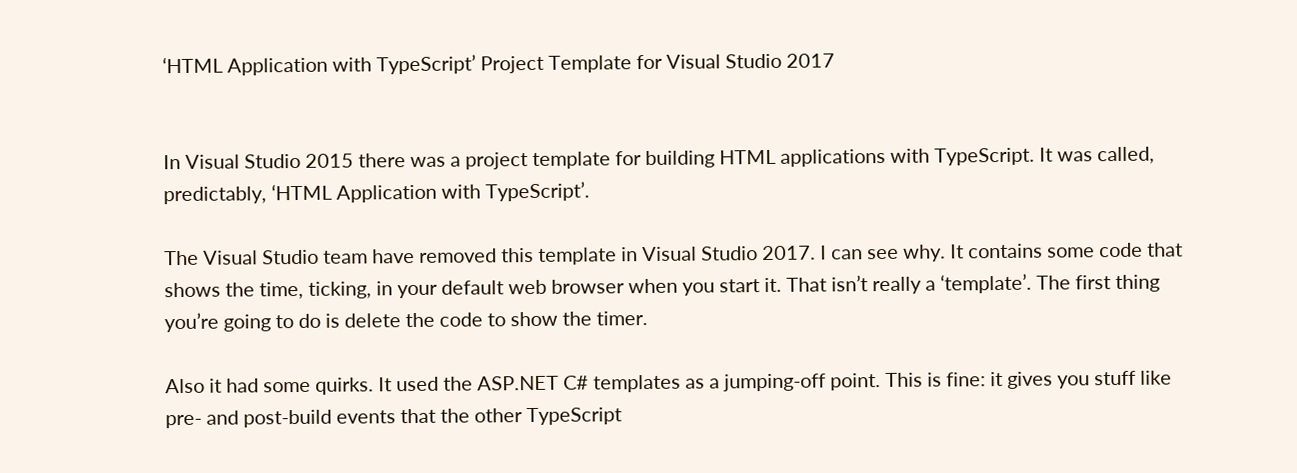‘HTML Application with TypeScript’ Project Template for Visual Studio 2017


In Visual Studio 2015 there was a project template for building HTML applications with TypeScript. It was called, predictably, ‘HTML Application with TypeScript’.

The Visual Studio team have removed this template in Visual Studio 2017. I can see why. It contains some code that shows the time, ticking, in your default web browser when you start it. That isn’t really a ‘template’. The first thing you’re going to do is delete the code to show the timer.

Also it had some quirks. It used the ASP.NET C# templates as a jumping-off point. This is fine: it gives you stuff like pre- and post-build events that the other TypeScript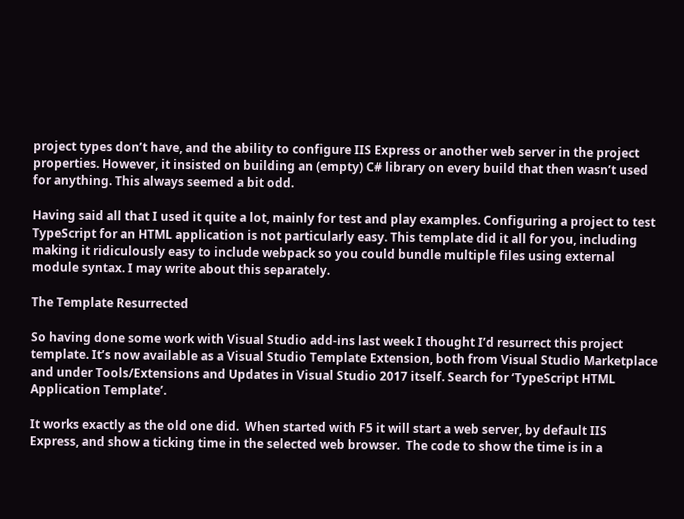project types don’t have, and the ability to configure IIS Express or another web server in the project properties. However, it insisted on building an (empty) C# library on every build that then wasn’t used for anything. This always seemed a bit odd.

Having said all that I used it quite a lot, mainly for test and play examples. Configuring a project to test TypeScript for an HTML application is not particularly easy. This template did it all for you, including making it ridiculously easy to include webpack so you could bundle multiple files using external module syntax. I may write about this separately.

The Template Resurrected

So having done some work with Visual Studio add-ins last week I thought I’d resurrect this project template. It’s now available as a Visual Studio Template Extension, both from Visual Studio Marketplace and under Tools/Extensions and Updates in Visual Studio 2017 itself. Search for ‘TypeScript HTML Application Template’.

It works exactly as the old one did.  When started with F5 it will start a web server, by default IIS Express, and show a ticking time in the selected web browser.  The code to show the time is in a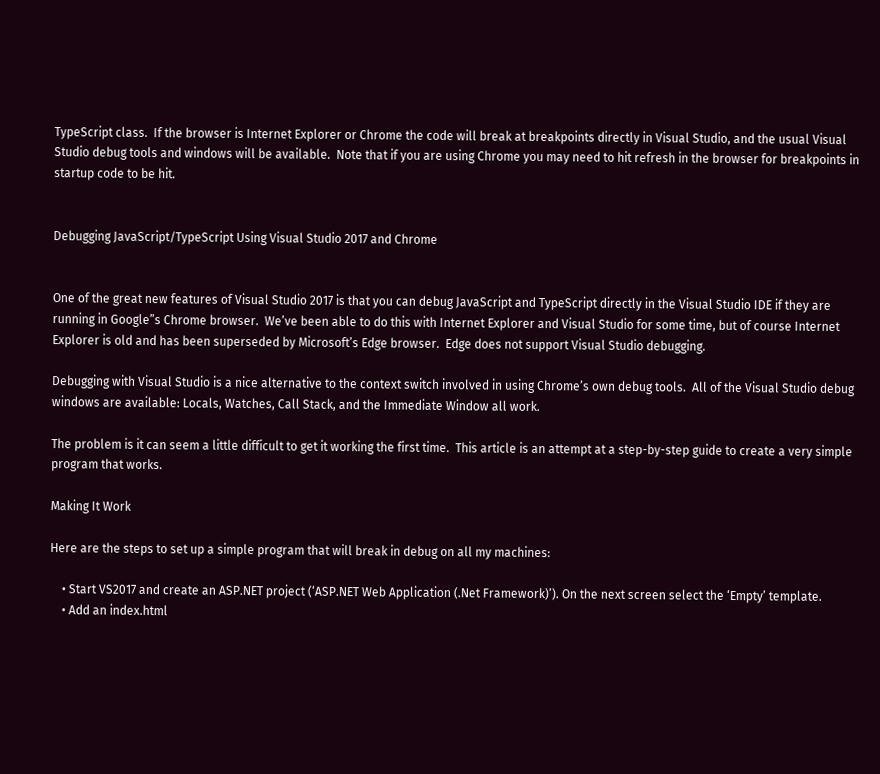TypeScript class.  If the browser is Internet Explorer or Chrome the code will break at breakpoints directly in Visual Studio, and the usual Visual Studio debug tools and windows will be available.  Note that if you are using Chrome you may need to hit refresh in the browser for breakpoints in startup code to be hit.


Debugging JavaScript/TypeScript Using Visual Studio 2017 and Chrome


One of the great new features of Visual Studio 2017 is that you can debug JavaScript and TypeScript directly in the Visual Studio IDE if they are running in Google”s Chrome browser.  We’ve been able to do this with Internet Explorer and Visual Studio for some time, but of course Internet Explorer is old and has been superseded by Microsoft’s Edge browser.  Edge does not support Visual Studio debugging.

Debugging with Visual Studio is a nice alternative to the context switch involved in using Chrome’s own debug tools.  All of the Visual Studio debug windows are available: Locals, Watches, Call Stack, and the Immediate Window all work.

The problem is it can seem a little difficult to get it working the first time.  This article is an attempt at a step-by-step guide to create a very simple program that works.

Making It Work

Here are the steps to set up a simple program that will break in debug on all my machines:

    • Start VS2017 and create an ASP.NET project (‘ASP.NET Web Application (.Net Framework)’). On the next screen select the ‘Empty’ template.
    • Add an index.html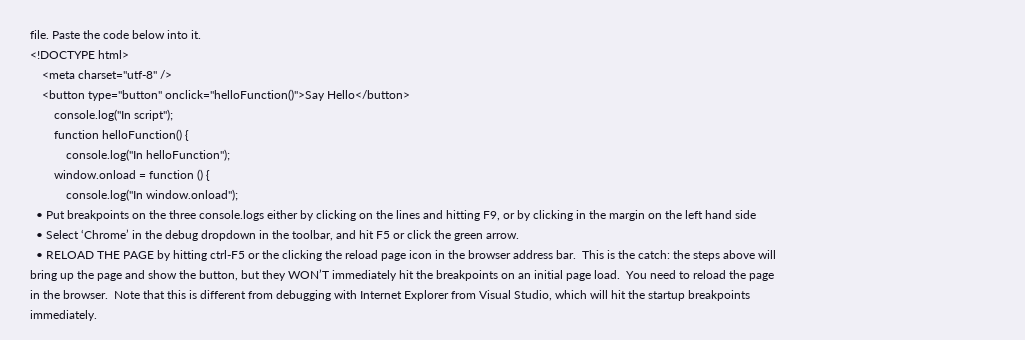file. Paste the code below into it.
<!DOCTYPE html>
    <meta charset="utf-8" />
    <button type="button" onclick="helloFunction()">Say Hello</button>
        console.log("In script");
        function helloFunction() {
            console.log("In helloFunction");
        window.onload = function () {
            console.log("In window.onload");
  • Put breakpoints on the three console.logs either by clicking on the lines and hitting F9, or by clicking in the margin on the left hand side
  • Select ‘Chrome’ in the debug dropdown in the toolbar, and hit F5 or click the green arrow.
  • RELOAD THE PAGE by hitting ctrl-F5 or the clicking the reload page icon in the browser address bar.  This is the catch: the steps above will bring up the page and show the button, but they WON’T immediately hit the breakpoints on an initial page load.  You need to reload the page in the browser.  Note that this is different from debugging with Internet Explorer from Visual Studio, which will hit the startup breakpoints immediately.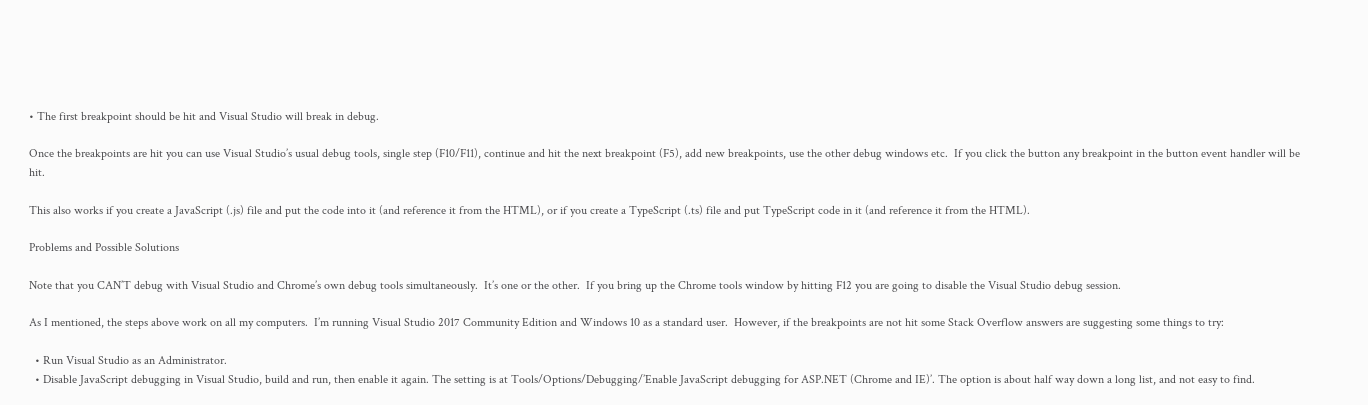• The first breakpoint should be hit and Visual Studio will break in debug.

Once the breakpoints are hit you can use Visual Studio’s usual debug tools, single step (F10/F11), continue and hit the next breakpoint (F5), add new breakpoints, use the other debug windows etc.  If you click the button any breakpoint in the button event handler will be hit.

This also works if you create a JavaScript (.js) file and put the code into it (and reference it from the HTML), or if you create a TypeScript (.ts) file and put TypeScript code in it (and reference it from the HTML).

Problems and Possible Solutions

Note that you CAN’T debug with Visual Studio and Chrome’s own debug tools simultaneously.  It’s one or the other.  If you bring up the Chrome tools window by hitting F12 you are going to disable the Visual Studio debug session.

As I mentioned, the steps above work on all my computers.  I’m running Visual Studio 2017 Community Edition and Windows 10 as a standard user.  However, if the breakpoints are not hit some Stack Overflow answers are suggesting some things to try:

  • Run Visual Studio as an Administrator.
  • Disable JavaScript debugging in Visual Studio, build and run, then enable it again. The setting is at Tools/Options/Debugging/’Enable JavaScript debugging for ASP.NET (Chrome and IE)’. The option is about half way down a long list, and not easy to find.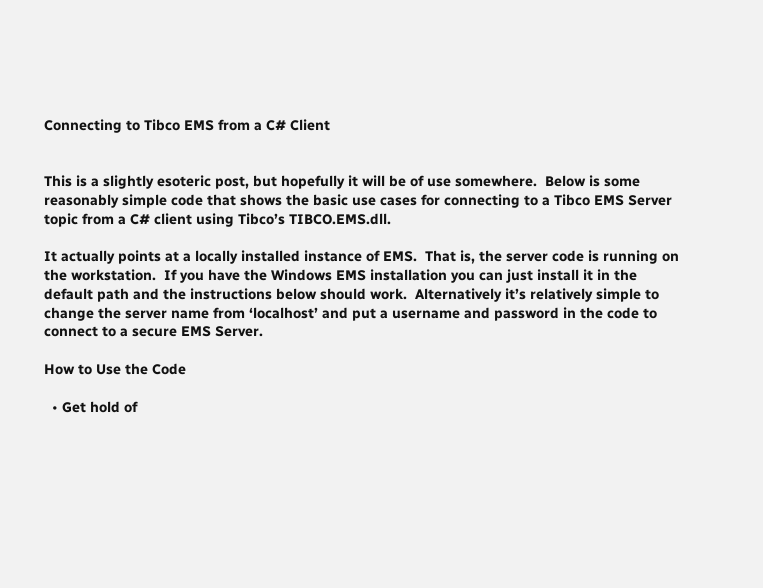Connecting to Tibco EMS from a C# Client


This is a slightly esoteric post, but hopefully it will be of use somewhere.  Below is some reasonably simple code that shows the basic use cases for connecting to a Tibco EMS Server topic from a C# client using Tibco’s TIBCO.EMS.dll.

It actually points at a locally installed instance of EMS.  That is, the server code is running on the workstation.  If you have the Windows EMS installation you can just install it in the default path and the instructions below should work.  Alternatively it’s relatively simple to change the server name from ‘localhost’ and put a username and password in the code to connect to a secure EMS Server.

How to Use the Code

  • Get hold of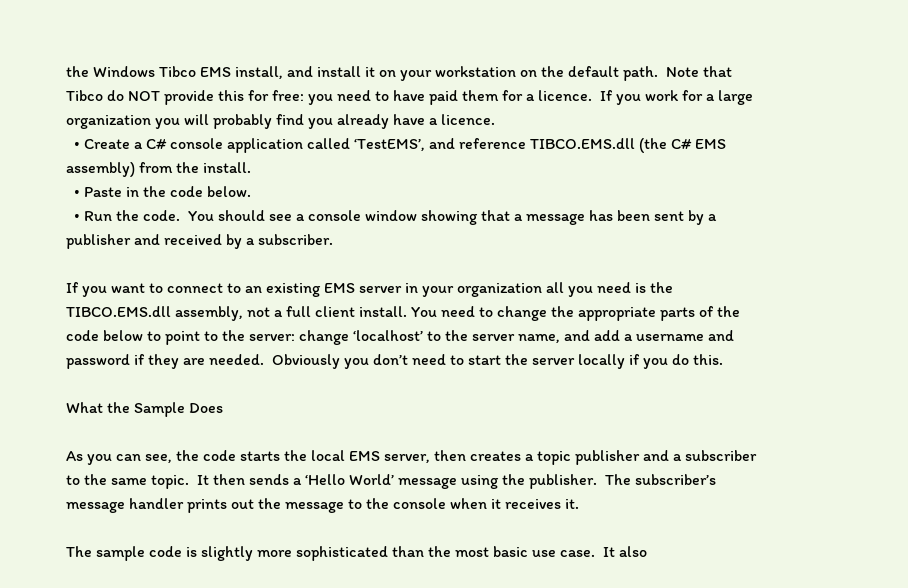the Windows Tibco EMS install, and install it on your workstation on the default path.  Note that Tibco do NOT provide this for free: you need to have paid them for a licence.  If you work for a large organization you will probably find you already have a licence.
  • Create a C# console application called ‘TestEMS’, and reference TIBCO.EMS.dll (the C# EMS assembly) from the install.
  • Paste in the code below.
  • Run the code.  You should see a console window showing that a message has been sent by a publisher and received by a subscriber.

If you want to connect to an existing EMS server in your organization all you need is the TIBCO.EMS.dll assembly, not a full client install. You need to change the appropriate parts of the code below to point to the server: change ‘localhost’ to the server name, and add a username and password if they are needed.  Obviously you don’t need to start the server locally if you do this.

What the Sample Does

As you can see, the code starts the local EMS server, then creates a topic publisher and a subscriber to the same topic.  It then sends a ‘Hello World’ message using the publisher.  The subscriber’s message handler prints out the message to the console when it receives it.

The sample code is slightly more sophisticated than the most basic use case.  It also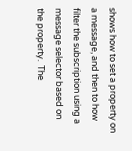shows how to set a property on a message, and then to how filter the subscription using a message selector based on the property.  The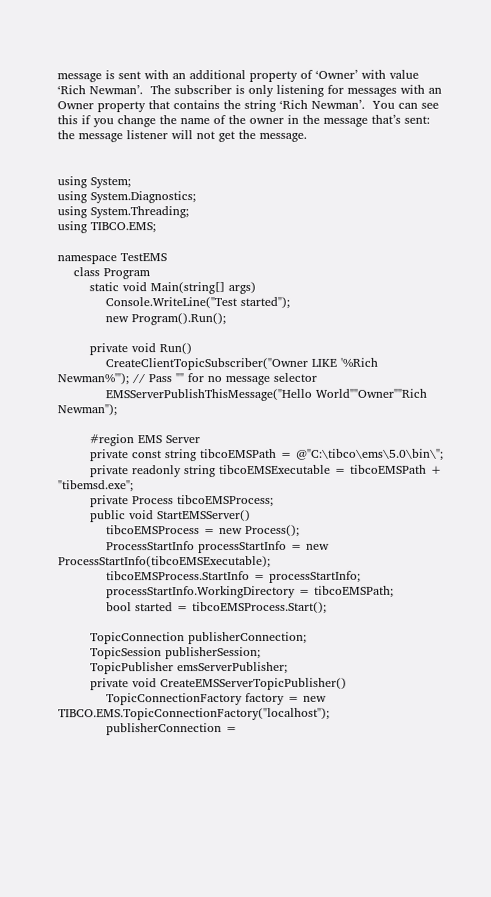message is sent with an additional property of ‘Owner’ with value ‘Rich Newman’.  The subscriber is only listening for messages with an Owner property that contains the string ‘Rich Newman’.  You can see this if you change the name of the owner in the message that’s sent: the message listener will not get the message.


using System;
using System.Diagnostics;
using System.Threading;
using TIBCO.EMS;

namespace TestEMS
    class Program
        static void Main(string[] args)
            Console.WriteLine("Test started");
            new Program().Run();

        private void Run()
            CreateClientTopicSubscriber("Owner LIKE '%Rich Newman%'"); // Pass "" for no message selector
            EMSServerPublishThisMessage("Hello World""Owner""Rich Newman");

        #region EMS Server
        private const string tibcoEMSPath = @"C:\tibco\ems\5.0\bin\";
        private readonly string tibcoEMSExecutable = tibcoEMSPath + "tibemsd.exe";
        private Process tibcoEMSProcess;
        public void StartEMSServer()
            tibcoEMSProcess = new Process();
            ProcessStartInfo processStartInfo = new ProcessStartInfo(tibcoEMSExecutable);
            tibcoEMSProcess.StartInfo = processStartInfo;
            processStartInfo.WorkingDirectory = tibcoEMSPath;
            bool started = tibcoEMSProcess.Start();

        TopicConnection publisherConnection;
        TopicSession publisherSession;
        TopicPublisher emsServerPublisher;
        private void CreateEMSServerTopicPublisher()
            TopicConnectionFactory factory = new TIBCO.EMS.TopicConnectionFactory("localhost");
            publisherConnection =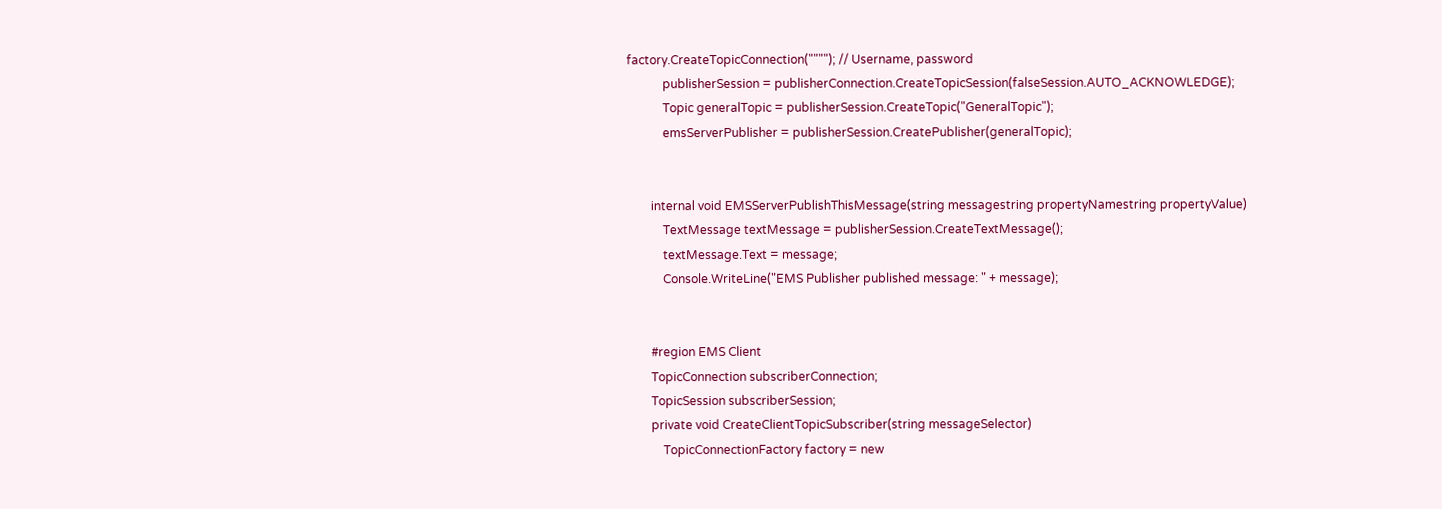factory.CreateTopicConnection(""""); // Username, password
            publisherSession = publisherConnection.CreateTopicSession(falseSession.AUTO_ACKNOWLEDGE);
            Topic generalTopic = publisherSession.CreateTopic("GeneralTopic");
            emsServerPublisher = publisherSession.CreatePublisher(generalTopic);


        internal void EMSServerPublishThisMessage(string messagestring propertyNamestring propertyValue)
            TextMessage textMessage = publisherSession.CreateTextMessage();
            textMessage.Text = message;
            Console.WriteLine("EMS Publisher published message: " + message);


        #region EMS Client
        TopicConnection subscriberConnection;
        TopicSession subscriberSession;
        private void CreateClientTopicSubscriber(string messageSelector)
            TopicConnectionFactory factory = new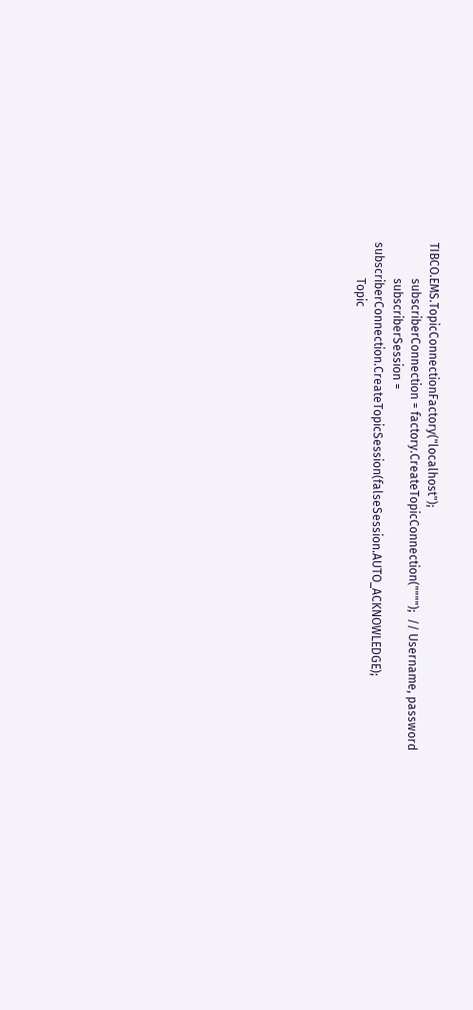TIBCO.EMS.TopicConnectionFactory("localhost");
            subscriberConnection = factory.CreateTopicConnection("""");  // Username, password
            subscriberSession = subscriberConnection.CreateTopicSession(falseSession.AUTO_ACKNOWLEDGE);
            Topic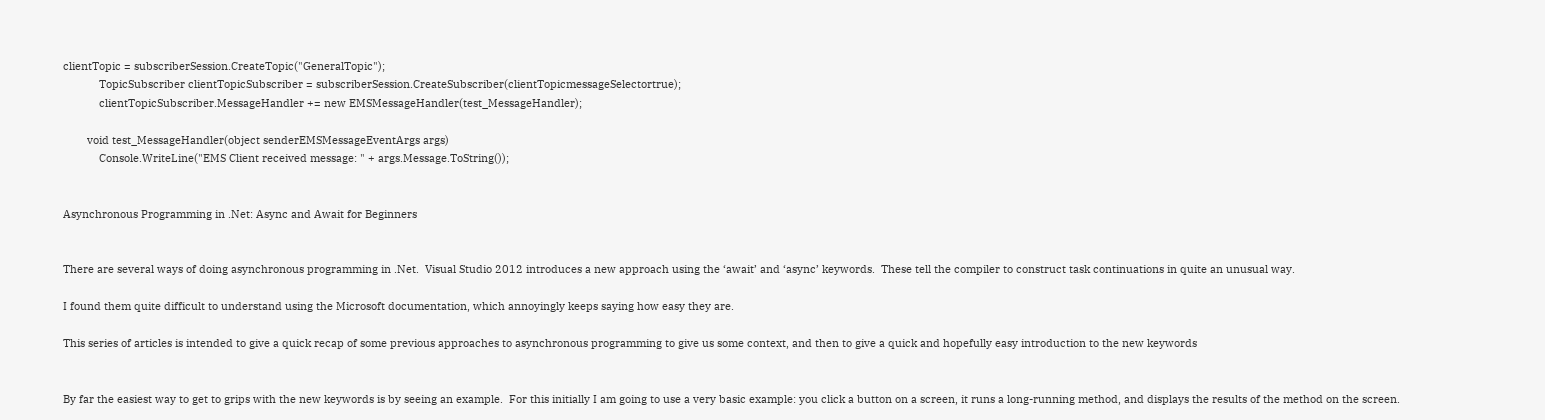clientTopic = subscriberSession.CreateTopic("GeneralTopic");
            TopicSubscriber clientTopicSubscriber = subscriberSession.CreateSubscriber(clientTopicmessageSelectortrue);
            clientTopicSubscriber.MessageHandler += new EMSMessageHandler(test_MessageHandler);

        void test_MessageHandler(object senderEMSMessageEventArgs args)
            Console.WriteLine("EMS Client received message: " + args.Message.ToString());


Asynchronous Programming in .Net: Async and Await for Beginners


There are several ways of doing asynchronous programming in .Net.  Visual Studio 2012 introduces a new approach using the ‘await’ and ‘async’ keywords.  These tell the compiler to construct task continuations in quite an unusual way.

I found them quite difficult to understand using the Microsoft documentation, which annoyingly keeps saying how easy they are.

This series of articles is intended to give a quick recap of some previous approaches to asynchronous programming to give us some context, and then to give a quick and hopefully easy introduction to the new keywords


By far the easiest way to get to grips with the new keywords is by seeing an example.  For this initially I am going to use a very basic example: you click a button on a screen, it runs a long-running method, and displays the results of the method on the screen.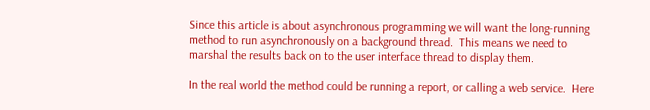Since this article is about asynchronous programming we will want the long-running method to run asynchronously on a background thread.  This means we need to marshal the results back on to the user interface thread to display them.

In the real world the method could be running a report, or calling a web service.  Here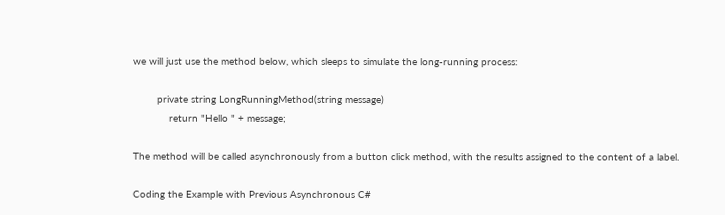we will just use the method below, which sleeps to simulate the long-running process:

        private string LongRunningMethod(string message)
            return "Hello " + message;

The method will be called asynchronously from a button click method, with the results assigned to the content of a label.

Coding the Example with Previous Asynchronous C#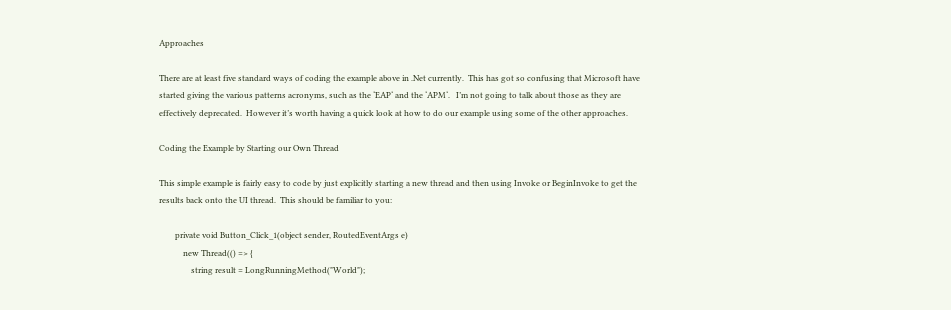Approaches

There are at least five standard ways of coding the example above in .Net currently.  This has got so confusing that Microsoft have started giving the various patterns acronyms, such as the ‘EAP‘ and the ‘APM‘.   I’m not going to talk about those as they are effectively deprecated.  However it’s worth having a quick look at how to do our example using some of the other approaches.

Coding the Example by Starting our Own Thread

This simple example is fairly easy to code by just explicitly starting a new thread and then using Invoke or BeginInvoke to get the results back onto the UI thread.  This should be familiar to you:

        private void Button_Click_1(object sender, RoutedEventArgs e)
            new Thread(() => {
                string result = LongRunningMethod("World");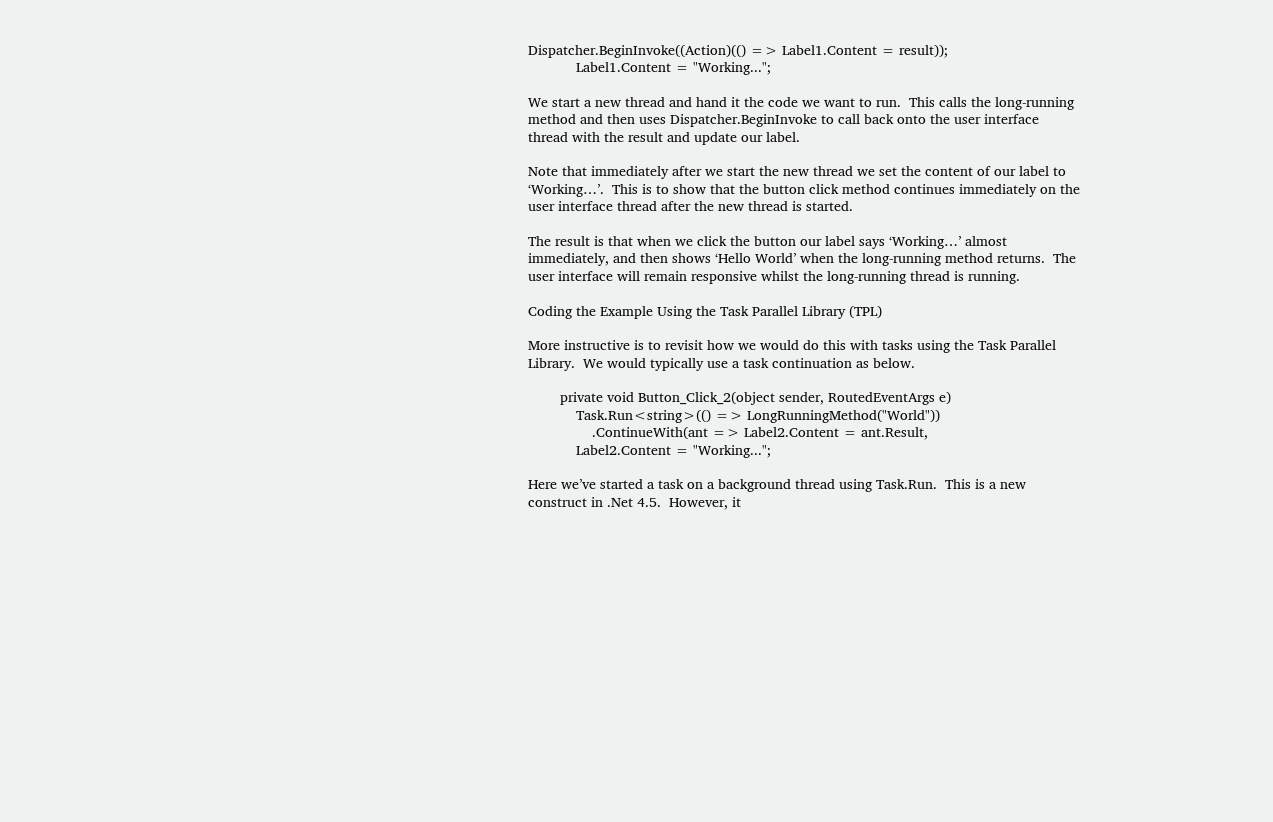Dispatcher.BeginInvoke((Action)(() => Label1.Content = result));
            Label1.Content = "Working...";

We start a new thread and hand it the code we want to run.  This calls the long-running method and then uses Dispatcher.BeginInvoke to call back onto the user interface thread with the result and update our label.

Note that immediately after we start the new thread we set the content of our label to ‘Working…’.  This is to show that the button click method continues immediately on the user interface thread after the new thread is started.

The result is that when we click the button our label says ‘Working…’ almost immediately, and then shows ‘Hello World’ when the long-running method returns.  The user interface will remain responsive whilst the long-running thread is running.

Coding the Example Using the Task Parallel Library (TPL)

More instructive is to revisit how we would do this with tasks using the Task Parallel Library.  We would typically use a task continuation as below.

        private void Button_Click_2(object sender, RoutedEventArgs e)
            Task.Run<string>(() => LongRunningMethod("World"))
                .ContinueWith(ant => Label2.Content = ant.Result,
            Label2.Content = "Working...";

Here we’ve started a task on a background thread using Task.Run.  This is a new construct in .Net 4.5.  However, it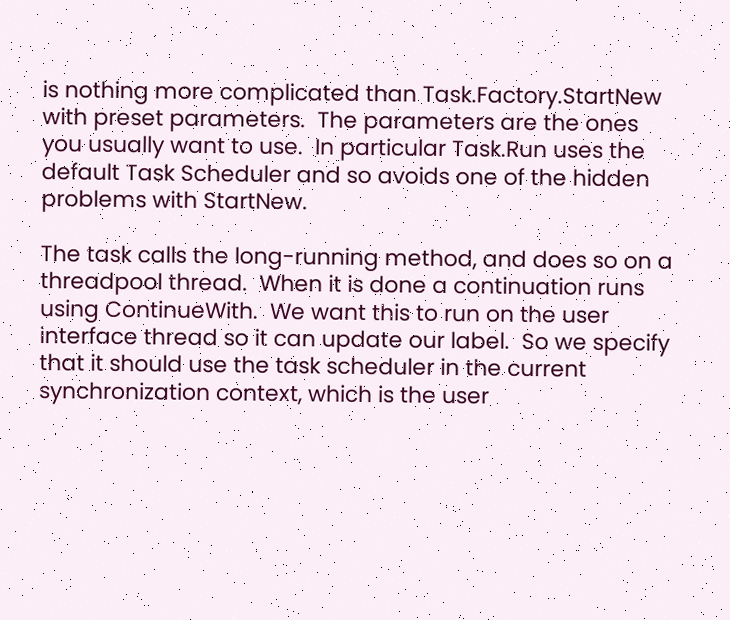is nothing more complicated than Task.Factory.StartNew with preset parameters.  The parameters are the ones you usually want to use.  In particular Task.Run uses the default Task Scheduler and so avoids one of the hidden problems with StartNew.

The task calls the long-running method, and does so on a threadpool thread.  When it is done a continuation runs using ContinueWith.  We want this to run on the user interface thread so it can update our label.  So we specify that it should use the task scheduler in the current synchronization context, which is the user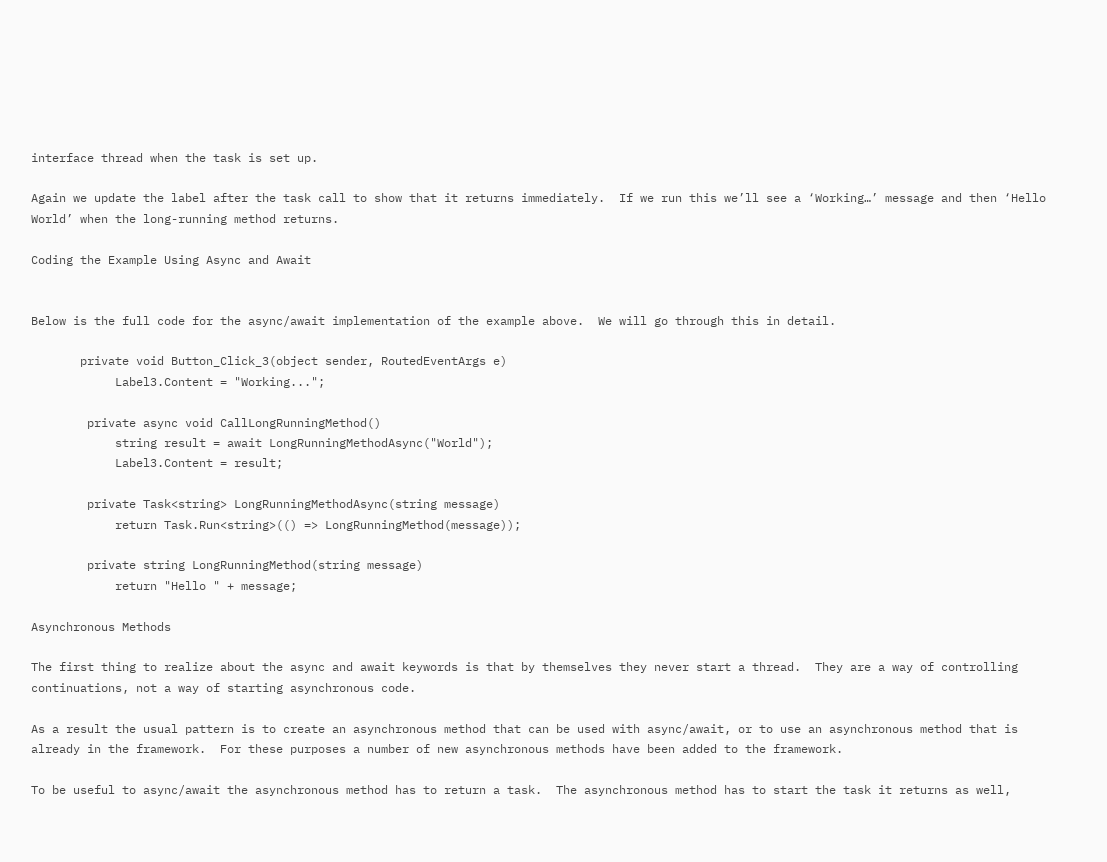interface thread when the task is set up.

Again we update the label after the task call to show that it returns immediately.  If we run this we’ll see a ‘Working…’ message and then ‘Hello World’ when the long-running method returns.

Coding the Example Using Async and Await


Below is the full code for the async/await implementation of the example above.  We will go through this in detail.

       private void Button_Click_3(object sender, RoutedEventArgs e)
            Label3.Content = "Working...";

        private async void CallLongRunningMethod()
            string result = await LongRunningMethodAsync("World");
            Label3.Content = result;

        private Task<string> LongRunningMethodAsync(string message)
            return Task.Run<string>(() => LongRunningMethod(message));

        private string LongRunningMethod(string message)
            return "Hello " + message;

Asynchronous Methods

The first thing to realize about the async and await keywords is that by themselves they never start a thread.  They are a way of controlling continuations, not a way of starting asynchronous code.

As a result the usual pattern is to create an asynchronous method that can be used with async/await, or to use an asynchronous method that is already in the framework.  For these purposes a number of new asynchronous methods have been added to the framework.

To be useful to async/await the asynchronous method has to return a task.  The asynchronous method has to start the task it returns as well,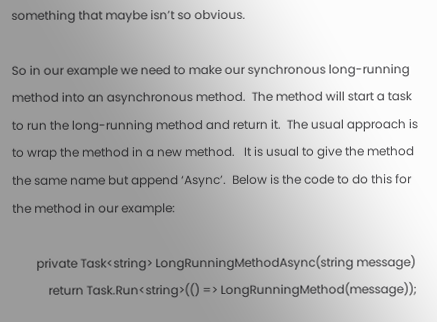something that maybe isn’t so obvious.

So in our example we need to make our synchronous long-running method into an asynchronous method.  The method will start a task to run the long-running method and return it.  The usual approach is to wrap the method in a new method.   It is usual to give the method the same name but append ‘Async’.  Below is the code to do this for the method in our example:

        private Task<string> LongRunningMethodAsync(string message)
            return Task.Run<string>(() => LongRunningMethod(message));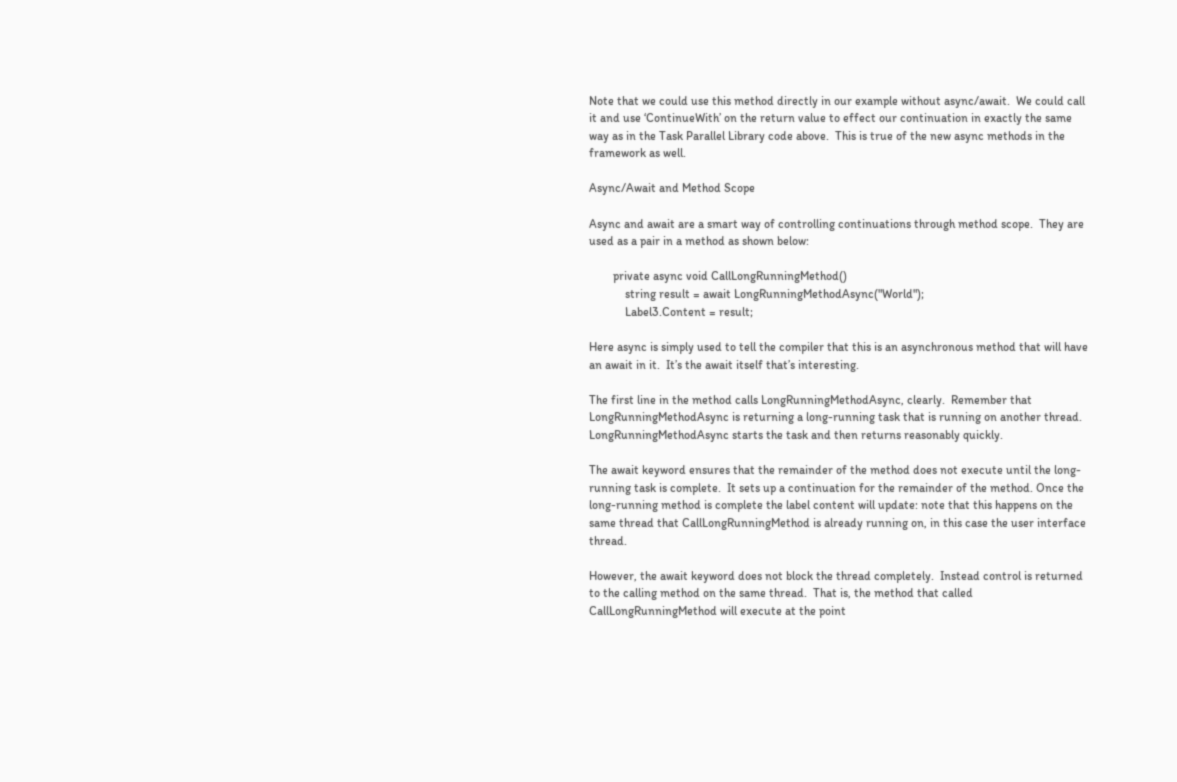Note that we could use this method directly in our example without async/await.  We could call it and use ‘ContinueWith’ on the return value to effect our continuation in exactly the same way as in the Task Parallel Library code above.  This is true of the new async methods in the framework as well.

Async/Await and Method Scope

Async and await are a smart way of controlling continuations through method scope.  They are used as a pair in a method as shown below:

        private async void CallLongRunningMethod()
            string result = await LongRunningMethodAsync("World");
            Label3.Content = result;

Here async is simply used to tell the compiler that this is an asynchronous method that will have an await in it.  It’s the await itself that’s interesting.

The first line in the method calls LongRunningMethodAsync, clearly.  Remember that LongRunningMethodAsync is returning a long-running task that is running on another thread.  LongRunningMethodAsync starts the task and then returns reasonably quickly.

The await keyword ensures that the remainder of the method does not execute until the long-running task is complete.  It sets up a continuation for the remainder of the method. Once the long-running method is complete the label content will update: note that this happens on the same thread that CallLongRunningMethod is already running on, in this case the user interface thread.

However, the await keyword does not block the thread completely.  Instead control is returned to the calling method on the same thread.  That is, the method that called CallLongRunningMethod will execute at the point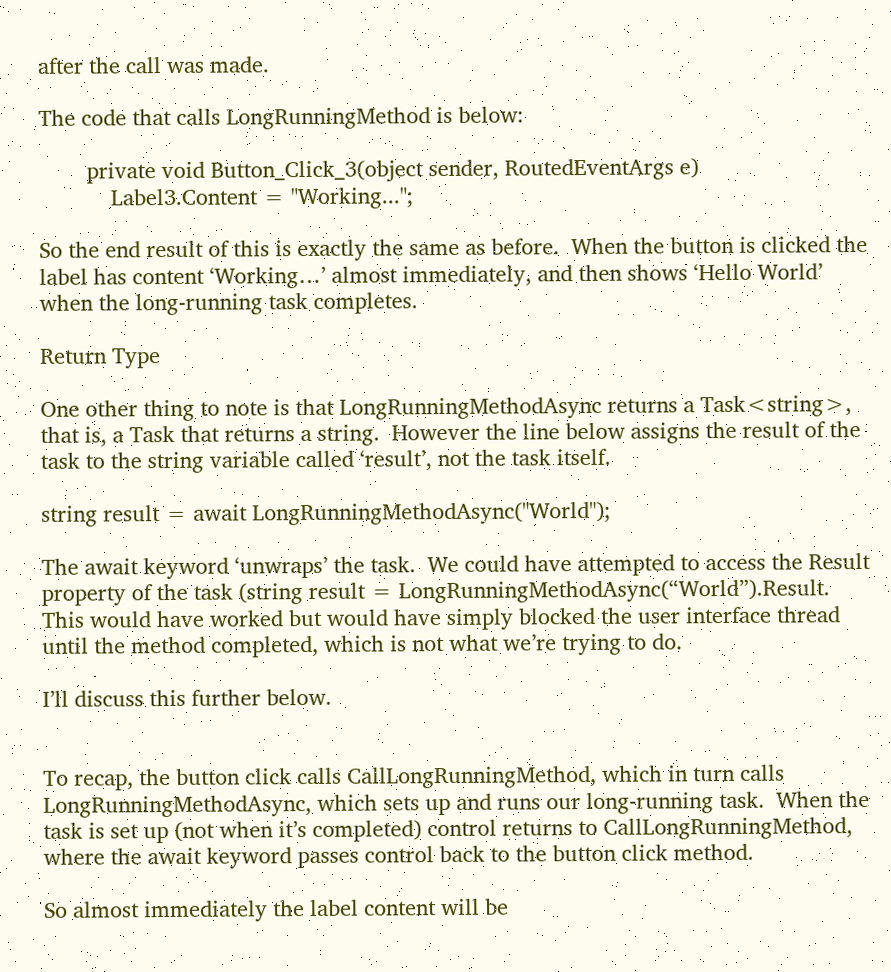after the call was made.

The code that calls LongRunningMethod is below:

        private void Button_Click_3(object sender, RoutedEventArgs e)
            Label3.Content = "Working...";

So the end result of this is exactly the same as before.  When the button is clicked the label has content ‘Working…’ almost immediately, and then shows ‘Hello World’ when the long-running task completes.

Return Type

One other thing to note is that LongRunningMethodAsync returns a Task<string>, that is, a Task that returns a string.  However the line below assigns the result of the task to the string variable called ‘result’, not the task itself.

string result = await LongRunningMethodAsync("World");

The await keyword ‘unwraps’ the task.  We could have attempted to access the Result property of the task (string result = LongRunningMethodAsync(“World”).Result.  This would have worked but would have simply blocked the user interface thread until the method completed, which is not what we’re trying to do.

I’ll discuss this further below.


To recap, the button click calls CallLongRunningMethod, which in turn calls LongRunningMethodAsync, which sets up and runs our long-running task.  When the task is set up (not when it’s completed) control returns to CallLongRunningMethod, where the await keyword passes control back to the button click method.

So almost immediately the label content will be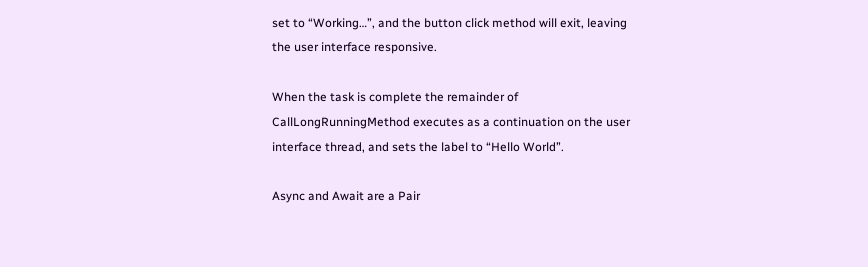set to “Working…”, and the button click method will exit, leaving the user interface responsive.

When the task is complete the remainder of CallLongRunningMethod executes as a continuation on the user interface thread, and sets the label to “Hello World”.

Async and Await are a Pair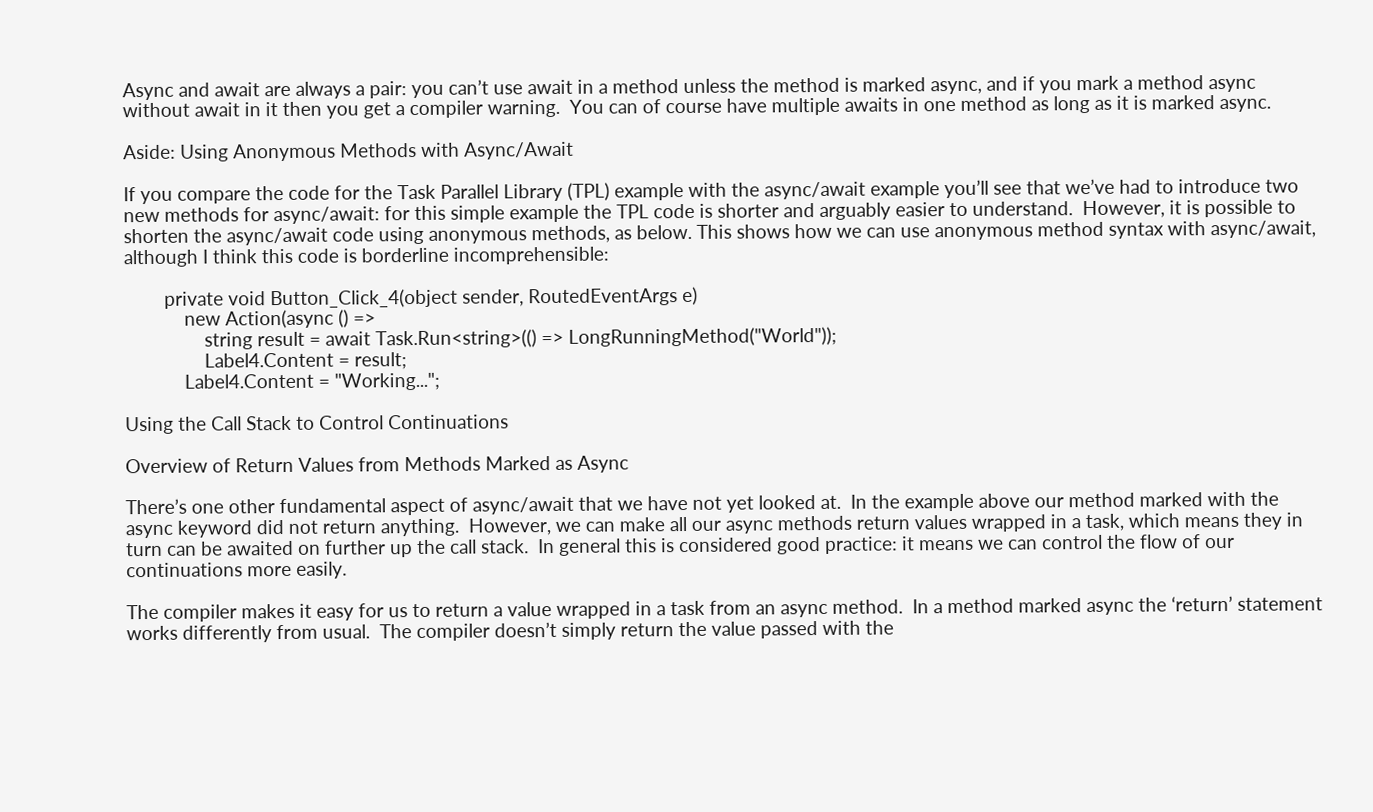Async and await are always a pair: you can’t use await in a method unless the method is marked async, and if you mark a method async without await in it then you get a compiler warning.  You can of course have multiple awaits in one method as long as it is marked async.

Aside: Using Anonymous Methods with Async/Await

If you compare the code for the Task Parallel Library (TPL) example with the async/await example you’ll see that we’ve had to introduce two new methods for async/await: for this simple example the TPL code is shorter and arguably easier to understand.  However, it is possible to shorten the async/await code using anonymous methods, as below. This shows how we can use anonymous method syntax with async/await, although I think this code is borderline incomprehensible:

        private void Button_Click_4(object sender, RoutedEventArgs e)
            new Action(async () =>
                string result = await Task.Run<string>(() => LongRunningMethod("World"));
                Label4.Content = result;
            Label4.Content = "Working...";

Using the Call Stack to Control Continuations

Overview of Return Values from Methods Marked as Async

There’s one other fundamental aspect of async/await that we have not yet looked at.  In the example above our method marked with the async keyword did not return anything.  However, we can make all our async methods return values wrapped in a task, which means they in turn can be awaited on further up the call stack.  In general this is considered good practice: it means we can control the flow of our continuations more easily.

The compiler makes it easy for us to return a value wrapped in a task from an async method.  In a method marked async the ‘return’ statement works differently from usual.  The compiler doesn’t simply return the value passed with the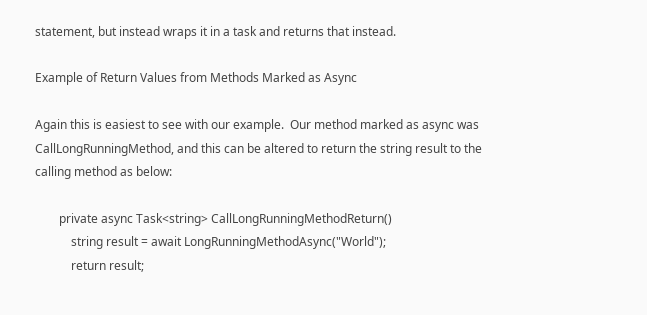statement, but instead wraps it in a task and returns that instead.

Example of Return Values from Methods Marked as Async

Again this is easiest to see with our example.  Our method marked as async was CallLongRunningMethod, and this can be altered to return the string result to the calling method as below:

        private async Task<string> CallLongRunningMethodReturn()
            string result = await LongRunningMethodAsync("World");
            return result;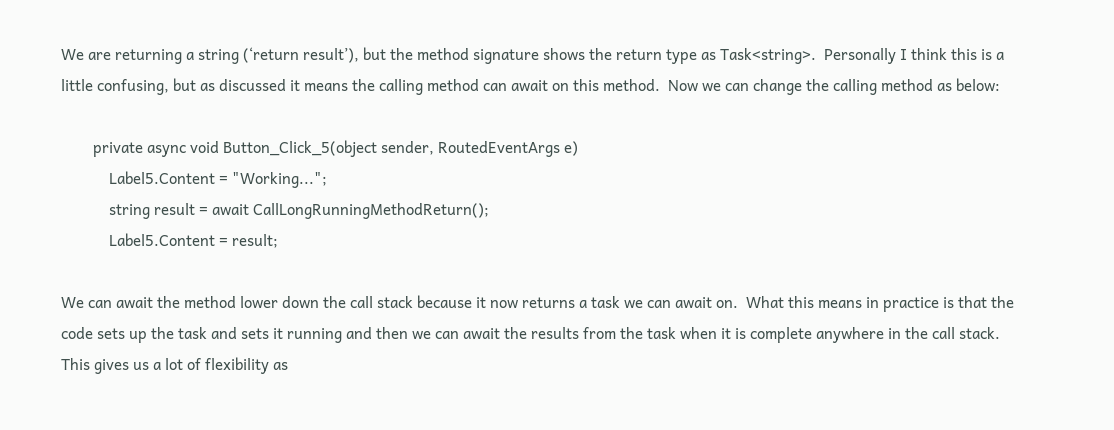We are returning a string (‘return result’), but the method signature shows the return type as Task<string>.  Personally I think this is a little confusing, but as discussed it means the calling method can await on this method.  Now we can change the calling method as below:

        private async void Button_Click_5(object sender, RoutedEventArgs e)
            Label5.Content = "Working...";
            string result = await CallLongRunningMethodReturn();
            Label5.Content = result;

We can await the method lower down the call stack because it now returns a task we can await on.  What this means in practice is that the code sets up the task and sets it running and then we can await the results from the task when it is complete anywhere in the call stack.  This gives us a lot of flexibility as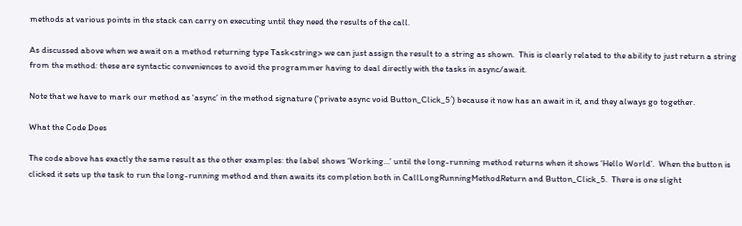methods at various points in the stack can carry on executing until they need the results of the call.

As discussed above when we await on a method returning type Task<string> we can just assign the result to a string as shown.  This is clearly related to the ability to just return a string from the method: these are syntactic conveniences to avoid the programmer having to deal directly with the tasks in async/await.

Note that we have to mark our method as ‘async’ in the method signature (‘private async void Button_Click_5′) because it now has an await in it, and they always go together.

What the Code Does

The code above has exactly the same result as the other examples: the label shows ‘Working…’ until the long-running method returns when it shows ‘Hello World’.  When the button is clicked it sets up the task to run the long-running method and then awaits its completion both in CallLongRunningMethodReturn and Button_Click_5.  There is one slight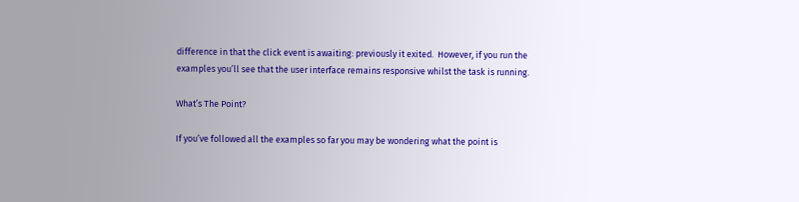difference in that the click event is awaiting: previously it exited.  However, if you run the examples you’ll see that the user interface remains responsive whilst the task is running.

What’s The Point?

If you’ve followed all the examples so far you may be wondering what the point is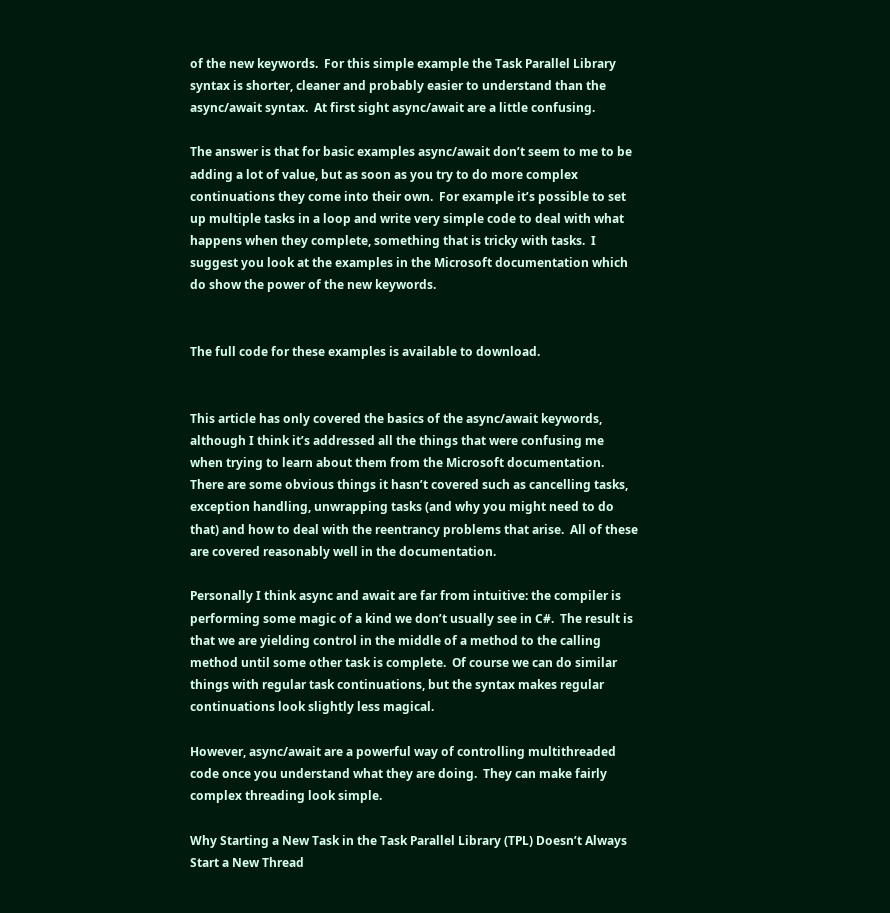of the new keywords.  For this simple example the Task Parallel Library syntax is shorter, cleaner and probably easier to understand than the async/await syntax.  At first sight async/await are a little confusing.

The answer is that for basic examples async/await don’t seem to me to be adding a lot of value, but as soon as you try to do more complex continuations they come into their own.  For example it’s possible to set up multiple tasks in a loop and write very simple code to deal with what happens when they complete, something that is tricky with tasks.  I suggest you look at the examples in the Microsoft documentation which do show the power of the new keywords.


The full code for these examples is available to download.


This article has only covered the basics of the async/await keywords, although I think it’s addressed all the things that were confusing me when trying to learn about them from the Microsoft documentation.  There are some obvious things it hasn’t covered such as cancelling tasks, exception handling, unwrapping tasks (and why you might need to do that) and how to deal with the reentrancy problems that arise.  All of these are covered reasonably well in the documentation.

Personally I think async and await are far from intuitive: the compiler is performing some magic of a kind we don’t usually see in C#.  The result is that we are yielding control in the middle of a method to the calling method until some other task is complete.  Of course we can do similar things with regular task continuations, but the syntax makes regular continuations look slightly less magical.

However, async/await are a powerful way of controlling multithreaded code once you understand what they are doing.  They can make fairly complex threading look simple.

Why Starting a New Task in the Task Parallel Library (TPL) Doesn’t Always Start a New Thread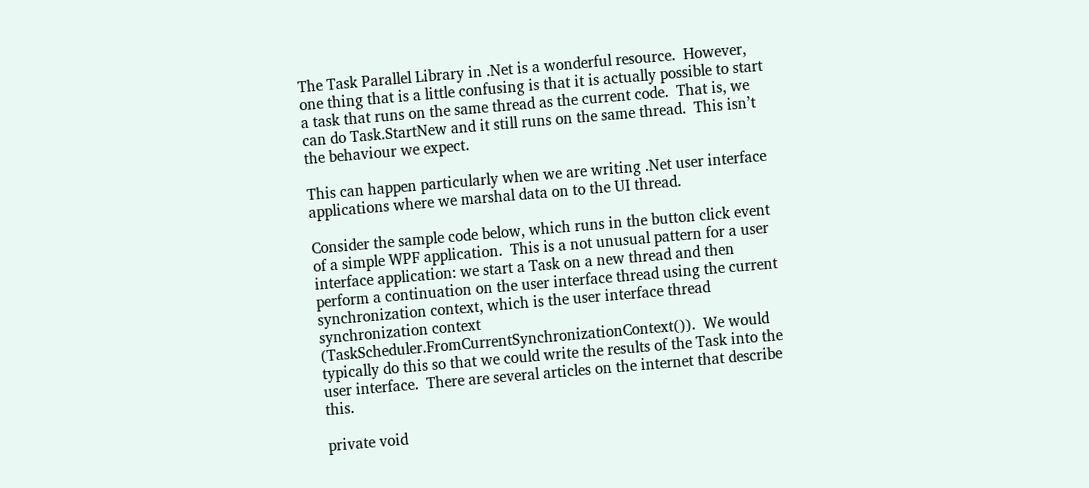The Task Parallel Library in .Net is a wonderful resource.  However, one thing that is a little confusing is that it is actually possible to start a task that runs on the same thread as the current code.  That is, we can do Task.StartNew and it still runs on the same thread.  This isn’t the behaviour we expect.

This can happen particularly when we are writing .Net user interface applications where we marshal data on to the UI thread.

Consider the sample code below, which runs in the button click event of a simple WPF application.  This is a not unusual pattern for a user interface application: we start a Task on a new thread and then perform a continuation on the user interface thread using the current synchronization context, which is the user interface thread synchronization context (TaskScheduler.FromCurrentSynchronizationContext()).  We would typically do this so that we could write the results of the Task into the user interface.  There are several articles on the internet that describe this.

private void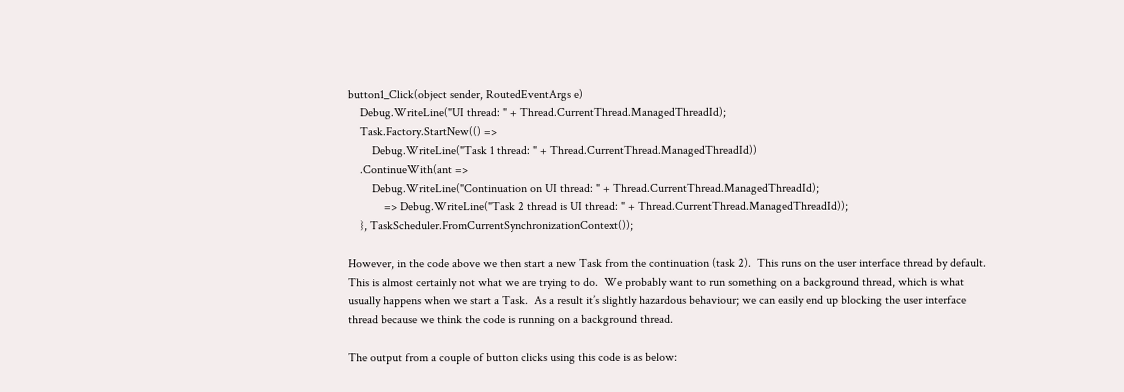button1_Click(object sender, RoutedEventArgs e)
    Debug.WriteLine("UI thread: " + Thread.CurrentThread.ManagedThreadId);
    Task.Factory.StartNew(() =>
        Debug.WriteLine("Task 1 thread: " + Thread.CurrentThread.ManagedThreadId))
    .ContinueWith(ant =>
        Debug.WriteLine("Continuation on UI thread: " + Thread.CurrentThread.ManagedThreadId);
            => Debug.WriteLine("Task 2 thread is UI thread: " + Thread.CurrentThread.ManagedThreadId));
    }, TaskScheduler.FromCurrentSynchronizationContext());

However, in the code above we then start a new Task from the continuation (task 2).  This runs on the user interface thread by default.  This is almost certainly not what we are trying to do.  We probably want to run something on a background thread, which is what usually happens when we start a Task.  As a result it’s slightly hazardous behaviour; we can easily end up blocking the user interface thread because we think the code is running on a background thread.

The output from a couple of button clicks using this code is as below: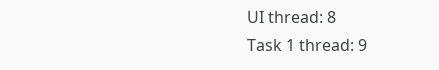UI thread: 8
Task 1 thread: 9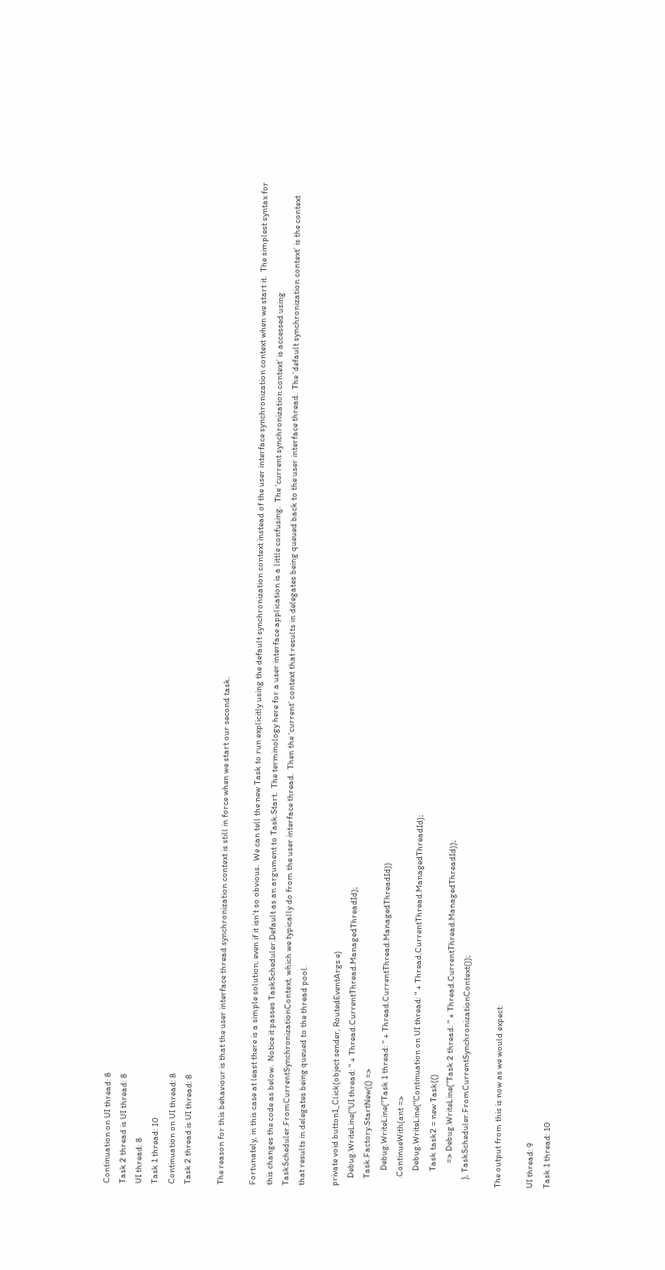Continuation on UI thread: 8
Task 2 thread is UI thread: 8
UI thread: 8
Task 1 thread: 10
Continuation on UI thread: 8
Task 2 thread is UI thread: 8

The reason for this behaviour is that the user interface thread synchronization context is still in force when we start our second task.

Fortunately, in this case at least there is a simple solution, even if it isn’t so obvious.  We can tell the new Task to run explicitly using the default synchronization context instead of the user interface synchronization context when we start it.  The simplest syntax for this changes the code as below.  Notice it passes TaskScheduler.Default as an argument to Task.Start.  The terminology here for a user interface application is a little confusing.  The ‘current synchronization context’ is accessed using TaskScheduler.FromCurrentSynchronizationContext, which we typically do from the user interface thread.  Then the ‘current’ context that results in delegates being queued back to the user interface thread.  The ‘default synchronization context’ is the context that results in delegates being queued to the thread pool.

private void button1_Click(object sender, RoutedEventArgs e)
    Debug.WriteLine("UI thread: " + Thread.CurrentThread.ManagedThreadId);
    Task.Factory.StartNew(() =>
        Debug.WriteLine("Task 1 thread: " + Thread.CurrentThread.ManagedThreadId))
    .ContinueWith(ant =>
        Debug.WriteLine("Continuation on UI thread: " + Thread.CurrentThread.ManagedThreadId);
        Task task2 = new Task(()
            => Debug.WriteLine("Task 2 thread: " + Thread.CurrentThread.ManagedThreadId));
    }, TaskScheduler.FromCurrentSynchronizationContext());

The output from this is now as we would expect:

UI thread: 9
Task 1 thread: 10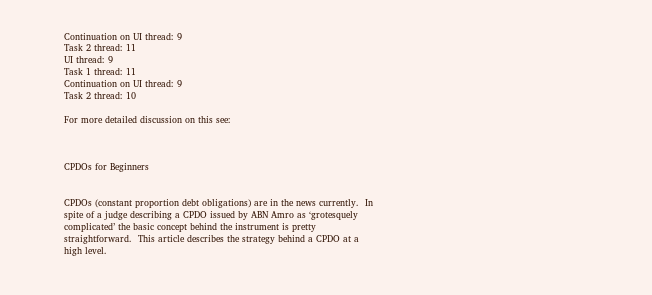Continuation on UI thread: 9
Task 2 thread: 11
UI thread: 9
Task 1 thread: 11
Continuation on UI thread: 9
Task 2 thread: 10

For more detailed discussion on this see:



CPDOs for Beginners


CPDOs (constant proportion debt obligations) are in the news currently.  In spite of a judge describing a CPDO issued by ABN Amro as ‘grotesquely complicated’ the basic concept behind the instrument is pretty straightforward.  This article describes the strategy behind a CPDO at a high level.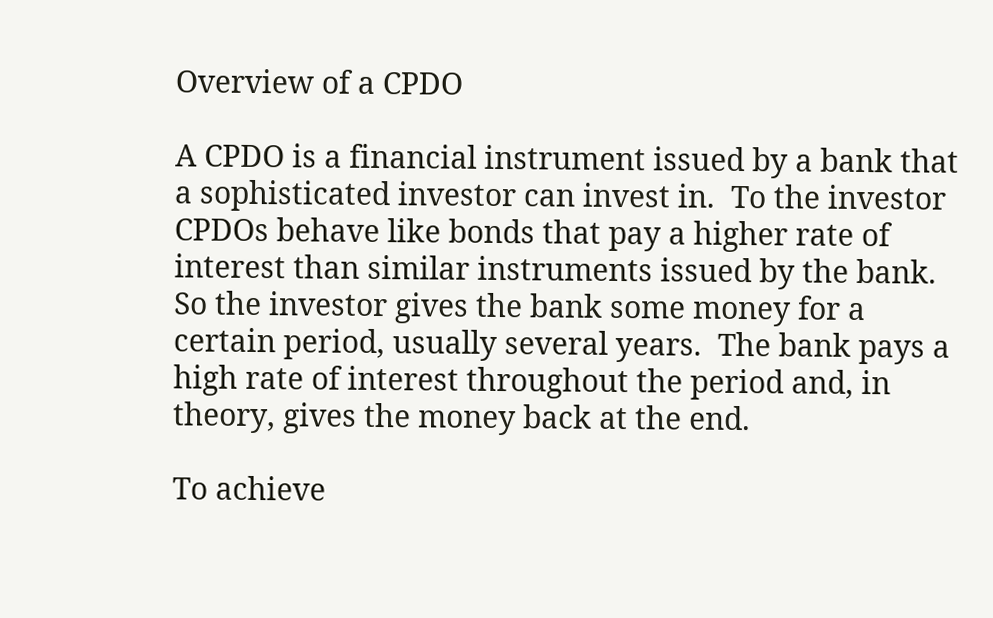Overview of a CPDO

A CPDO is a financial instrument issued by a bank that a sophisticated investor can invest in.  To the investor CPDOs behave like bonds that pay a higher rate of interest than similar instruments issued by the bank.  So the investor gives the bank some money for a certain period, usually several years.  The bank pays a high rate of interest throughout the period and, in theory, gives the money back at the end.

To achieve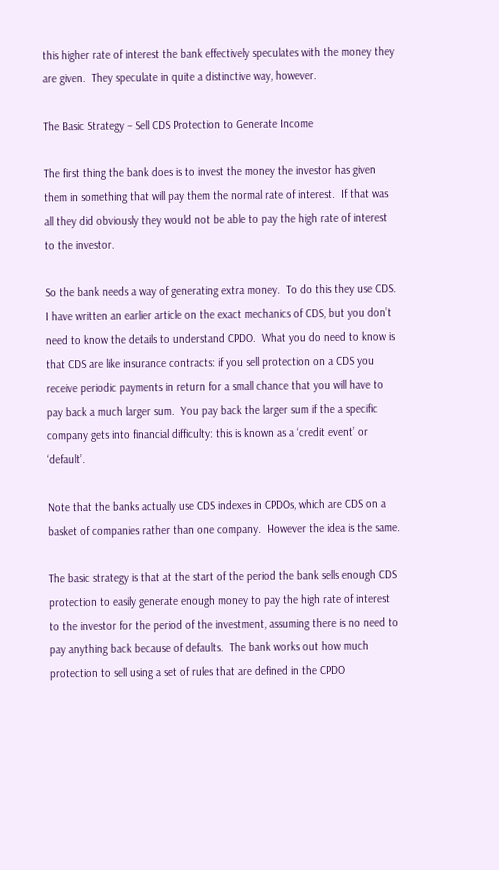this higher rate of interest the bank effectively speculates with the money they are given.  They speculate in quite a distinctive way, however.

The Basic Strategy – Sell CDS Protection to Generate Income

The first thing the bank does is to invest the money the investor has given them in something that will pay them the normal rate of interest.  If that was all they did obviously they would not be able to pay the high rate of interest to the investor.

So the bank needs a way of generating extra money.  To do this they use CDS.  I have written an earlier article on the exact mechanics of CDS, but you don’t need to know the details to understand CPDO.  What you do need to know is that CDS are like insurance contracts: if you sell protection on a CDS you receive periodic payments in return for a small chance that you will have to pay back a much larger sum.  You pay back the larger sum if the a specific company gets into financial difficulty: this is known as a ‘credit event’ or ‘default’.

Note that the banks actually use CDS indexes in CPDOs, which are CDS on a basket of companies rather than one company.  However the idea is the same.

The basic strategy is that at the start of the period the bank sells enough CDS protection to easily generate enough money to pay the high rate of interest to the investor for the period of the investment, assuming there is no need to pay anything back because of defaults.  The bank works out how much protection to sell using a set of rules that are defined in the CPDO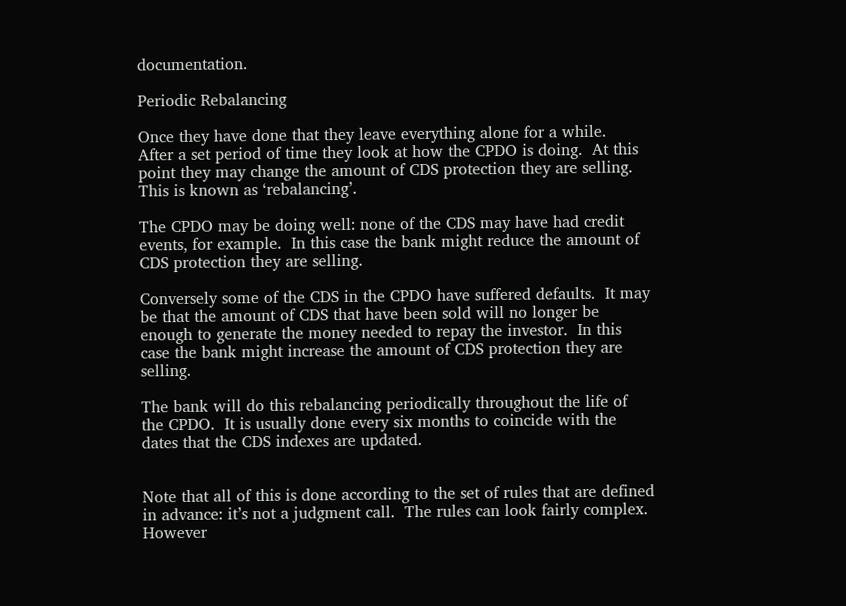documentation.

Periodic Rebalancing

Once they have done that they leave everything alone for a while.  After a set period of time they look at how the CPDO is doing.  At this point they may change the amount of CDS protection they are selling.  This is known as ‘rebalancing’.

The CPDO may be doing well: none of the CDS may have had credit events, for example.  In this case the bank might reduce the amount of CDS protection they are selling.

Conversely some of the CDS in the CPDO have suffered defaults.  It may be that the amount of CDS that have been sold will no longer be enough to generate the money needed to repay the investor.  In this case the bank might increase the amount of CDS protection they are selling.

The bank will do this rebalancing periodically throughout the life of the CPDO.  It is usually done every six months to coincide with the dates that the CDS indexes are updated.


Note that all of this is done according to the set of rules that are defined in advance: it’s not a judgment call.  The rules can look fairly complex.  However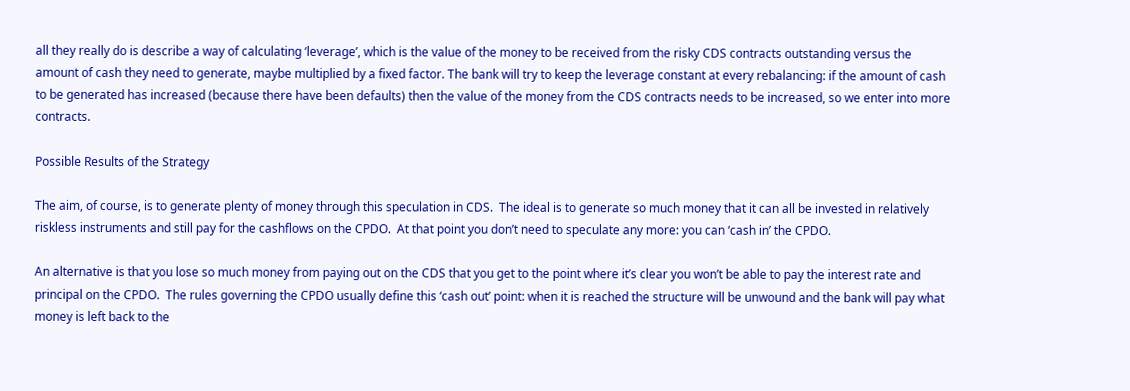all they really do is describe a way of calculating ‘leverage’, which is the value of the money to be received from the risky CDS contracts outstanding versus the amount of cash they need to generate, maybe multiplied by a fixed factor. The bank will try to keep the leverage constant at every rebalancing: if the amount of cash to be generated has increased (because there have been defaults) then the value of the money from the CDS contracts needs to be increased, so we enter into more contracts.

Possible Results of the Strategy

The aim, of course, is to generate plenty of money through this speculation in CDS.  The ideal is to generate so much money that it can all be invested in relatively riskless instruments and still pay for the cashflows on the CPDO.  At that point you don’t need to speculate any more: you can ‘cash in’ the CPDO.

An alternative is that you lose so much money from paying out on the CDS that you get to the point where it’s clear you won’t be able to pay the interest rate and principal on the CPDO.  The rules governing the CPDO usually define this ‘cash out’ point: when it is reached the structure will be unwound and the bank will pay what money is left back to the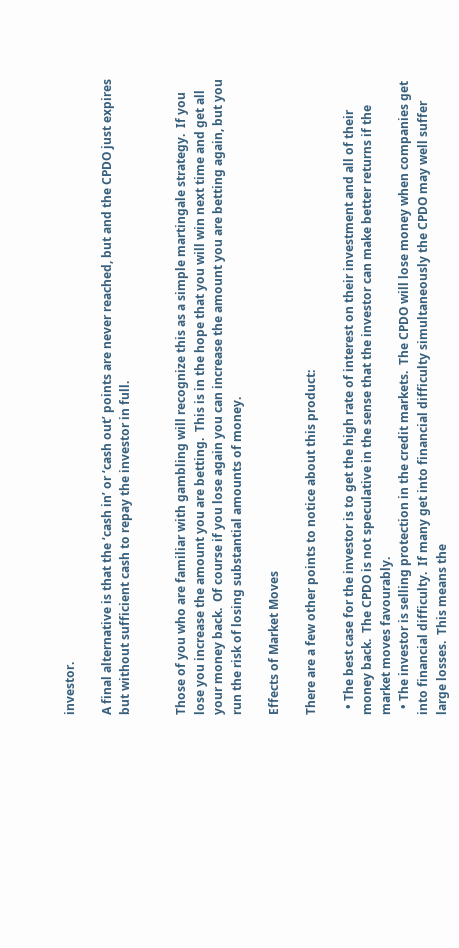investor.

A final alternative is that the ‘cash in’ or ‘cash out’ points are never reached, but and the CPDO just expires but without sufficient cash to repay the investor in full.


Those of you who are familiar with gambling will recognize this as a simple martingale strategy.  If you lose you increase the amount you are betting.  This is in the hope that you will win next time and get all your money back.  Of course if you lose again you can increase the amount you are betting again, but you run the risk of losing substantial amounts of money.

Effects of Market Moves

There are a few other points to notice about this product:

  • The best case for the investor is to get the high rate of interest on their investment and all of their money back.  The CPDO is not speculative in the sense that the investor can make better returns if the market moves favourably.
  • The investor is selling protection in the credit markets.  The CPDO will lose money when companies get into financial difficulty.  If many get into financial difficulty simultaneously the CPDO may well suffer large losses.  This means the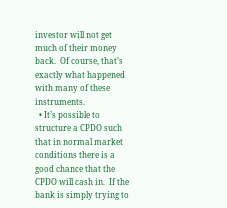investor will not get much of their money back.  Of course, that’s exactly what happened with many of these instruments.
  • It’s possible to structure a CPDO such that in normal market conditions there is a good chance that the CPDO will cash in.  If the bank is simply trying to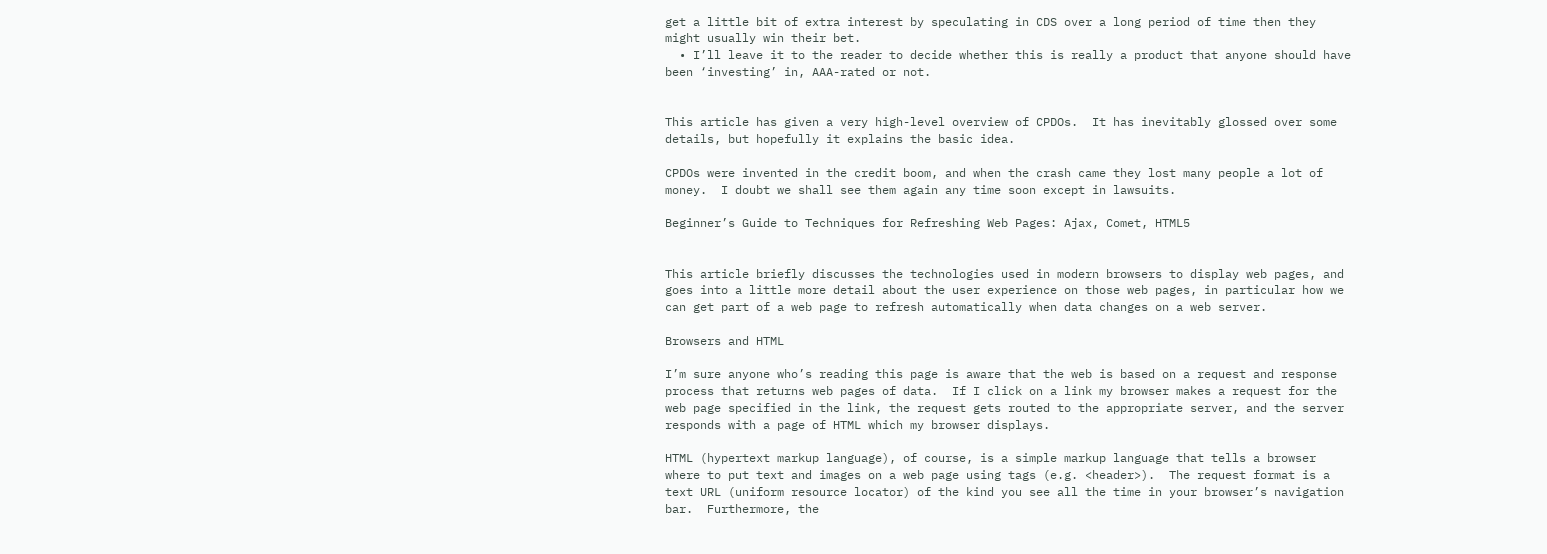get a little bit of extra interest by speculating in CDS over a long period of time then they might usually win their bet.
  • I’ll leave it to the reader to decide whether this is really a product that anyone should have been ‘investing’ in, AAA-rated or not.


This article has given a very high-level overview of CPDOs.  It has inevitably glossed over some details, but hopefully it explains the basic idea.

CPDOs were invented in the credit boom, and when the crash came they lost many people a lot of money.  I doubt we shall see them again any time soon except in lawsuits.

Beginner’s Guide to Techniques for Refreshing Web Pages: Ajax, Comet, HTML5


This article briefly discusses the technologies used in modern browsers to display web pages, and goes into a little more detail about the user experience on those web pages, in particular how we can get part of a web page to refresh automatically when data changes on a web server.

Browsers and HTML

I’m sure anyone who’s reading this page is aware that the web is based on a request and response process that returns web pages of data.  If I click on a link my browser makes a request for the web page specified in the link, the request gets routed to the appropriate server, and the server responds with a page of HTML which my browser displays.

HTML (hypertext markup language), of course, is a simple markup language that tells a browser where to put text and images on a web page using tags (e.g. <header>).  The request format is a text URL (uniform resource locator) of the kind you see all the time in your browser’s navigation bar.  Furthermore, the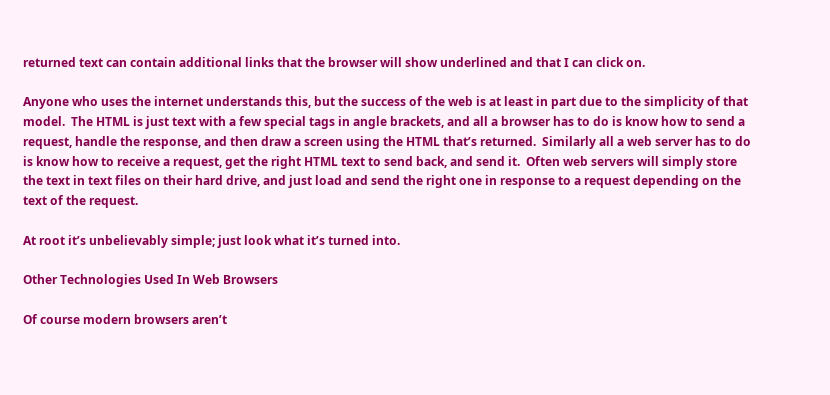returned text can contain additional links that the browser will show underlined and that I can click on.

Anyone who uses the internet understands this, but the success of the web is at least in part due to the simplicity of that model.  The HTML is just text with a few special tags in angle brackets, and all a browser has to do is know how to send a request, handle the response, and then draw a screen using the HTML that’s returned.  Similarly all a web server has to do is know how to receive a request, get the right HTML text to send back, and send it.  Often web servers will simply store the text in text files on their hard drive, and just load and send the right one in response to a request depending on the text of the request.

At root it’s unbelievably simple; just look what it’s turned into.

Other Technologies Used In Web Browsers

Of course modern browsers aren’t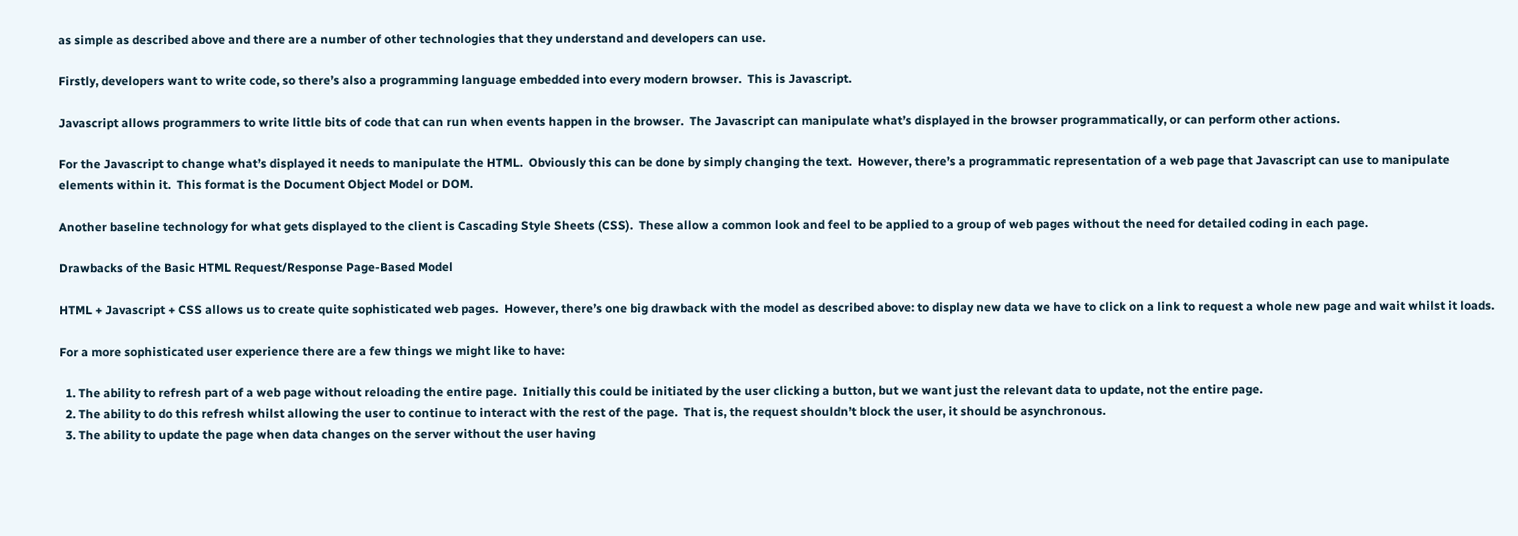as simple as described above and there are a number of other technologies that they understand and developers can use.

Firstly, developers want to write code, so there’s also a programming language embedded into every modern browser.  This is Javascript.

Javascript allows programmers to write little bits of code that can run when events happen in the browser.  The Javascript can manipulate what’s displayed in the browser programmatically, or can perform other actions.

For the Javascript to change what’s displayed it needs to manipulate the HTML.  Obviously this can be done by simply changing the text.  However, there’s a programmatic representation of a web page that Javascript can use to manipulate elements within it.  This format is the Document Object Model or DOM.

Another baseline technology for what gets displayed to the client is Cascading Style Sheets (CSS).  These allow a common look and feel to be applied to a group of web pages without the need for detailed coding in each page.

Drawbacks of the Basic HTML Request/Response Page-Based Model

HTML + Javascript + CSS allows us to create quite sophisticated web pages.  However, there’s one big drawback with the model as described above: to display new data we have to click on a link to request a whole new page and wait whilst it loads.

For a more sophisticated user experience there are a few things we might like to have:

  1. The ability to refresh part of a web page without reloading the entire page.  Initially this could be initiated by the user clicking a button, but we want just the relevant data to update, not the entire page.
  2. The ability to do this refresh whilst allowing the user to continue to interact with the rest of the page.  That is, the request shouldn’t block the user, it should be asynchronous.
  3. The ability to update the page when data changes on the server without the user having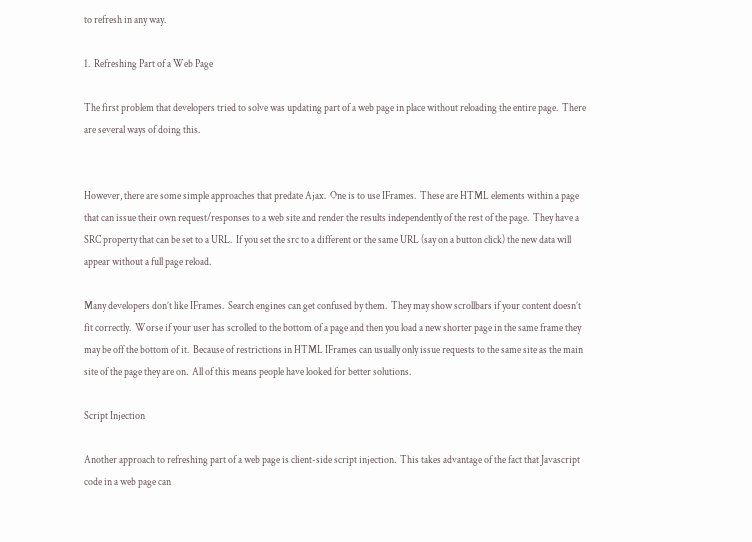to refresh in any way.

1.  Refreshing Part of a Web Page

The first problem that developers tried to solve was updating part of a web page in place without reloading the entire page.  There are several ways of doing this.


However, there are some simple approaches that predate Ajax.  One is to use IFrames.  These are HTML elements within a page that can issue their own request/responses to a web site and render the results independently of the rest of the page.  They have a SRC property that can be set to a URL.  If you set the src to a different or the same URL (say on a button click) the new data will appear without a full page reload.

Many developers don’t like IFrames.  Search engines can get confused by them.  They may show scrollbars if your content doesn’t fit correctly.  Worse if your user has scrolled to the bottom of a page and then you load a new shorter page in the same frame they may be off the bottom of it.  Because of restrictions in HTML IFrames can usually only issue requests to the same site as the main site of the page they are on.  All of this means people have looked for better solutions.

Script Injection

Another approach to refreshing part of a web page is client-side script injection.  This takes advantage of the fact that Javascript code in a web page can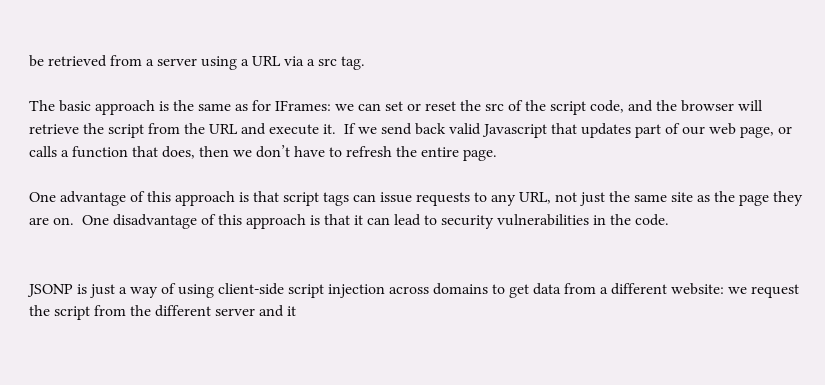be retrieved from a server using a URL via a src tag.

The basic approach is the same as for IFrames: we can set or reset the src of the script code, and the browser will retrieve the script from the URL and execute it.  If we send back valid Javascript that updates part of our web page, or calls a function that does, then we don’t have to refresh the entire page.

One advantage of this approach is that script tags can issue requests to any URL, not just the same site as the page they are on.  One disadvantage of this approach is that it can lead to security vulnerabilities in the code.


JSONP is just a way of using client-side script injection across domains to get data from a different website: we request the script from the different server and it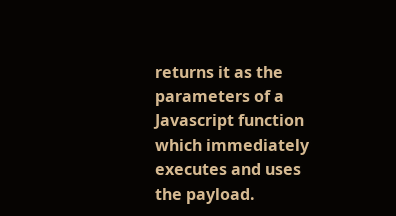returns it as the parameters of a Javascript function which immediately executes and uses the payload.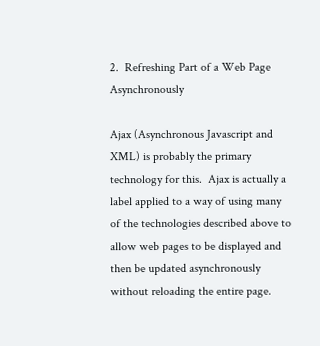2.  Refreshing Part of a Web Page Asynchronously

Ajax (Asynchronous Javascript and XML) is probably the primary technology for this.  Ajax is actually a label applied to a way of using many of the technologies described above to allow web pages to be displayed and then be updated asynchronously without reloading the entire page.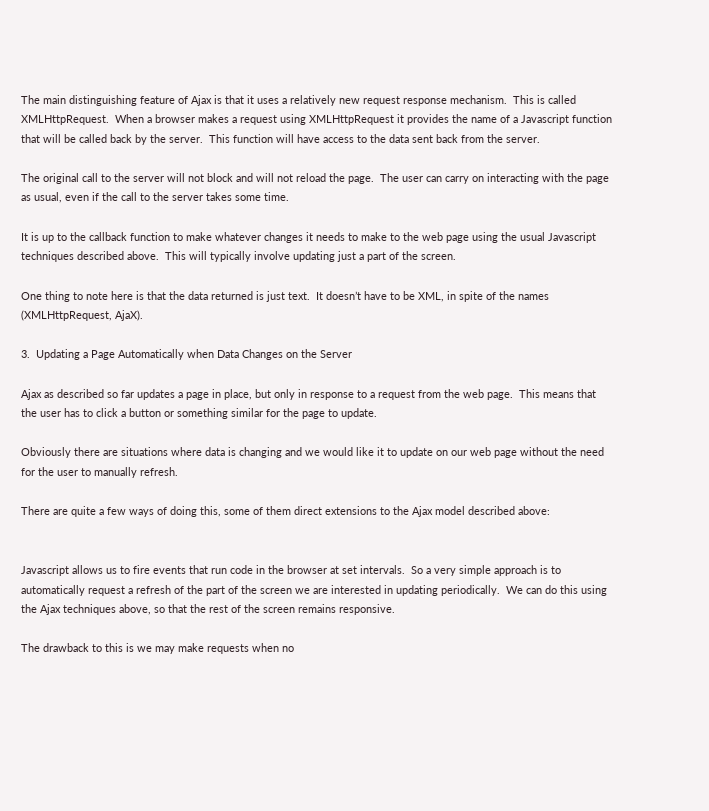The main distinguishing feature of Ajax is that it uses a relatively new request response mechanism.  This is called XMLHttpRequest.  When a browser makes a request using XMLHttpRequest it provides the name of a Javascript function that will be called back by the server.  This function will have access to the data sent back from the server.

The original call to the server will not block and will not reload the page.  The user can carry on interacting with the page as usual, even if the call to the server takes some time.

It is up to the callback function to make whatever changes it needs to make to the web page using the usual Javascript techniques described above.  This will typically involve updating just a part of the screen.

One thing to note here is that the data returned is just text.  It doesn’t have to be XML, in spite of the names (XMLHttpRequest, AjaX).

3.  Updating a Page Automatically when Data Changes on the Server

Ajax as described so far updates a page in place, but only in response to a request from the web page.  This means that the user has to click a button or something similar for the page to update.

Obviously there are situations where data is changing and we would like it to update on our web page without the need for the user to manually refresh.

There are quite a few ways of doing this, some of them direct extensions to the Ajax model described above:


Javascript allows us to fire events that run code in the browser at set intervals.  So a very simple approach is to automatically request a refresh of the part of the screen we are interested in updating periodically.  We can do this using the Ajax techniques above, so that the rest of the screen remains responsive.

The drawback to this is we may make requests when no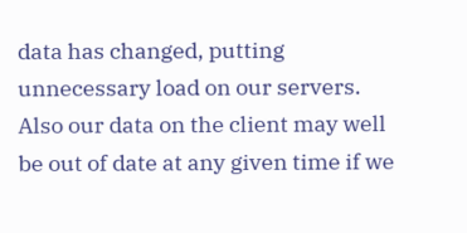data has changed, putting unnecessary load on our servers.  Also our data on the client may well be out of date at any given time if we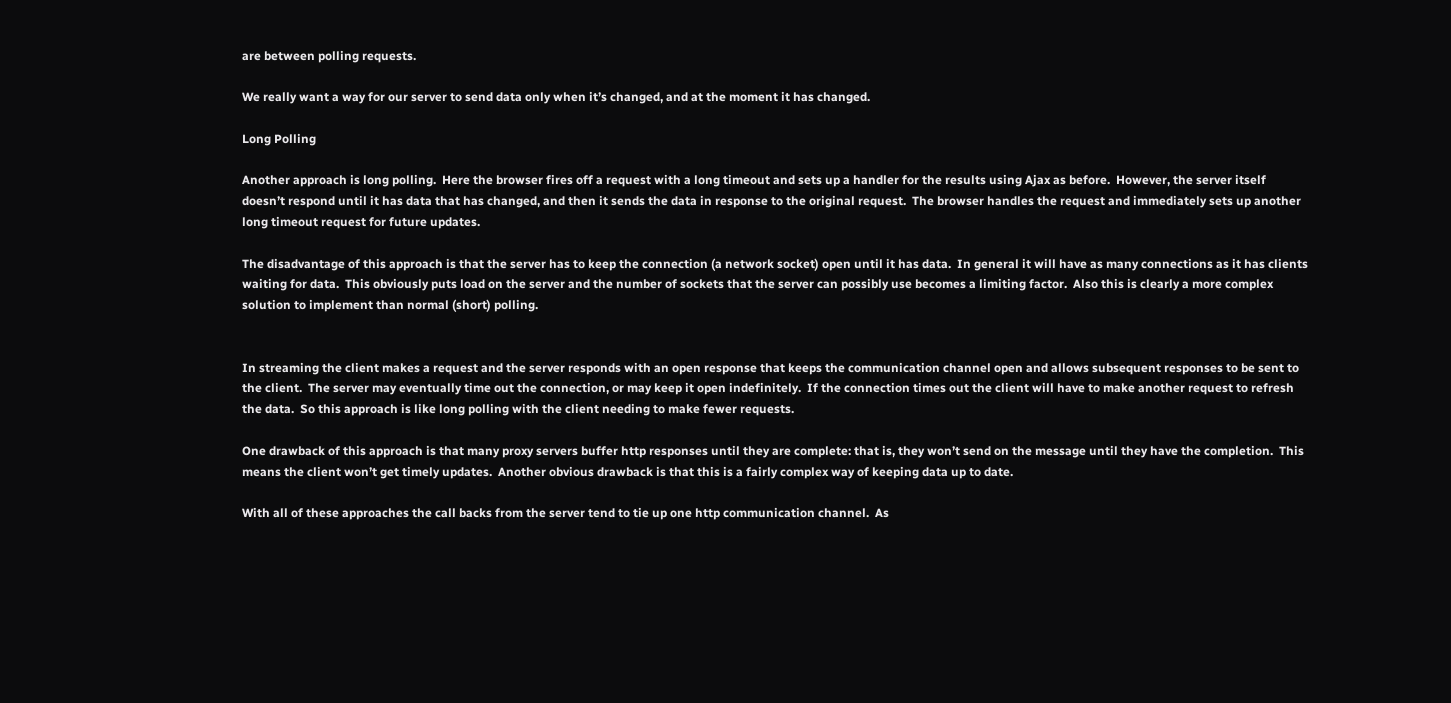are between polling requests.

We really want a way for our server to send data only when it’s changed, and at the moment it has changed.

Long Polling

Another approach is long polling.  Here the browser fires off a request with a long timeout and sets up a handler for the results using Ajax as before.  However, the server itself doesn’t respond until it has data that has changed, and then it sends the data in response to the original request.  The browser handles the request and immediately sets up another long timeout request for future updates.

The disadvantage of this approach is that the server has to keep the connection (a network socket) open until it has data.  In general it will have as many connections as it has clients waiting for data.  This obviously puts load on the server and the number of sockets that the server can possibly use becomes a limiting factor.  Also this is clearly a more complex solution to implement than normal (short) polling.


In streaming the client makes a request and the server responds with an open response that keeps the communication channel open and allows subsequent responses to be sent to the client.  The server may eventually time out the connection, or may keep it open indefinitely.  If the connection times out the client will have to make another request to refresh the data.  So this approach is like long polling with the client needing to make fewer requests.

One drawback of this approach is that many proxy servers buffer http responses until they are complete: that is, they won’t send on the message until they have the completion.  This means the client won’t get timely updates.  Another obvious drawback is that this is a fairly complex way of keeping data up to date.

With all of these approaches the call backs from the server tend to tie up one http communication channel.  As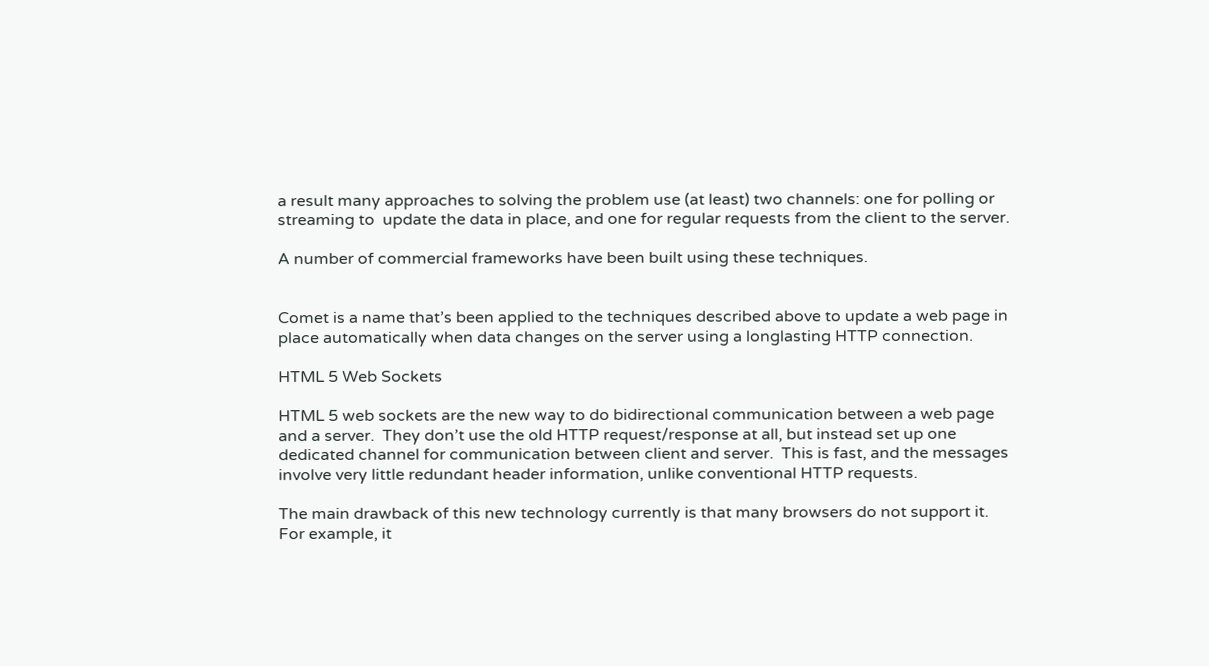a result many approaches to solving the problem use (at least) two channels: one for polling or streaming to  update the data in place, and one for regular requests from the client to the server.

A number of commercial frameworks have been built using these techniques.


Comet is a name that’s been applied to the techniques described above to update a web page in place automatically when data changes on the server using a longlasting HTTP connection.

HTML 5 Web Sockets

HTML 5 web sockets are the new way to do bidirectional communication between a web page and a server.  They don’t use the old HTTP request/response at all, but instead set up one dedicated channel for communication between client and server.  This is fast, and the messages involve very little redundant header information, unlike conventional HTTP requests.

The main drawback of this new technology currently is that many browsers do not support it.  For example, it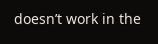doesn’t work in the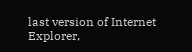last version of Internet Explorer,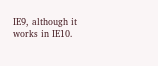IE9, although it works in IE10.